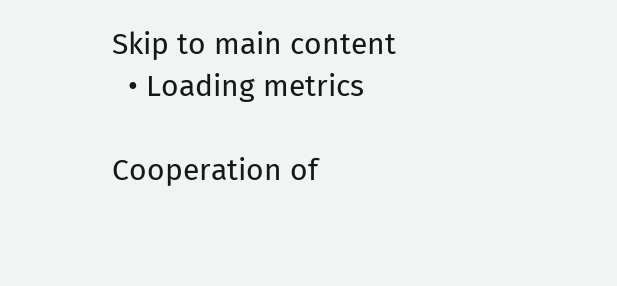Skip to main content
  • Loading metrics

Cooperation of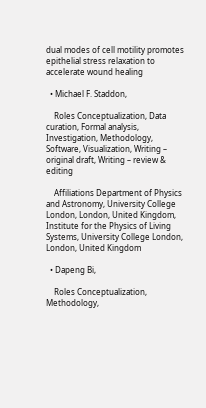dual modes of cell motility promotes epithelial stress relaxation to accelerate wound healing

  • Michael F. Staddon,

    Roles Conceptualization, Data curation, Formal analysis, Investigation, Methodology, Software, Visualization, Writing – original draft, Writing – review & editing

    Affiliations Department of Physics and Astronomy, University College London, London, United Kingdom, Institute for the Physics of Living Systems, University College London, London, United Kingdom

  • Dapeng Bi,

    Roles Conceptualization, Methodology,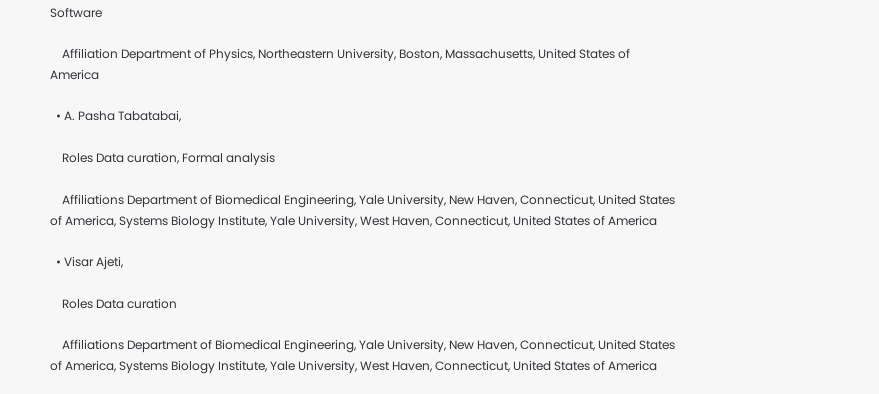Software

    Affiliation Department of Physics, Northeastern University, Boston, Massachusetts, United States of America

  • A. Pasha Tabatabai,

    Roles Data curation, Formal analysis

    Affiliations Department of Biomedical Engineering, Yale University, New Haven, Connecticut, United States of America, Systems Biology Institute, Yale University, West Haven, Connecticut, United States of America

  • Visar Ajeti,

    Roles Data curation

    Affiliations Department of Biomedical Engineering, Yale University, New Haven, Connecticut, United States of America, Systems Biology Institute, Yale University, West Haven, Connecticut, United States of America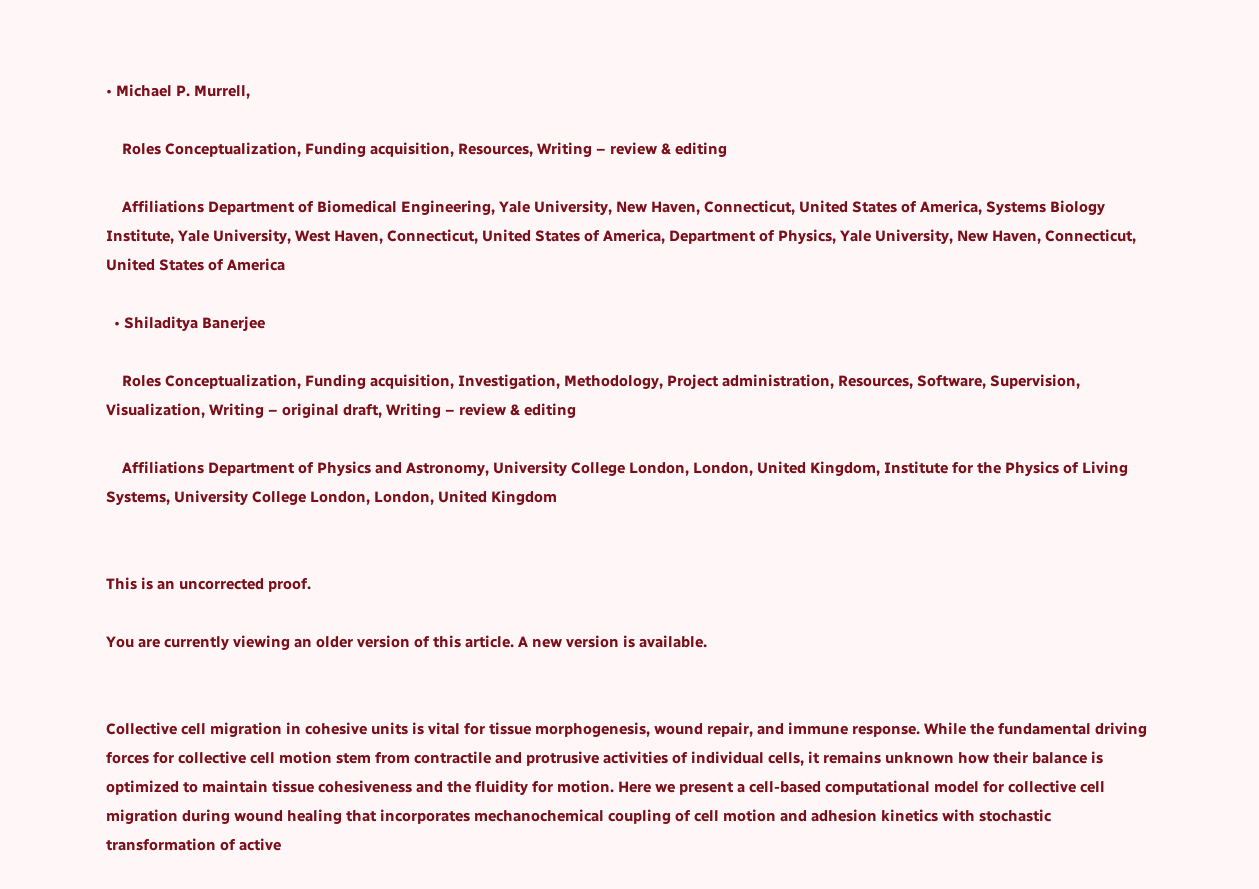• Michael P. Murrell,

    Roles Conceptualization, Funding acquisition, Resources, Writing – review & editing

    Affiliations Department of Biomedical Engineering, Yale University, New Haven, Connecticut, United States of America, Systems Biology Institute, Yale University, West Haven, Connecticut, United States of America, Department of Physics, Yale University, New Haven, Connecticut, United States of America

  • Shiladitya Banerjee

    Roles Conceptualization, Funding acquisition, Investigation, Methodology, Project administration, Resources, Software, Supervision, Visualization, Writing – original draft, Writing – review & editing

    Affiliations Department of Physics and Astronomy, University College London, London, United Kingdom, Institute for the Physics of Living Systems, University College London, London, United Kingdom


This is an uncorrected proof.

You are currently viewing an older version of this article. A new version is available.


Collective cell migration in cohesive units is vital for tissue morphogenesis, wound repair, and immune response. While the fundamental driving forces for collective cell motion stem from contractile and protrusive activities of individual cells, it remains unknown how their balance is optimized to maintain tissue cohesiveness and the fluidity for motion. Here we present a cell-based computational model for collective cell migration during wound healing that incorporates mechanochemical coupling of cell motion and adhesion kinetics with stochastic transformation of active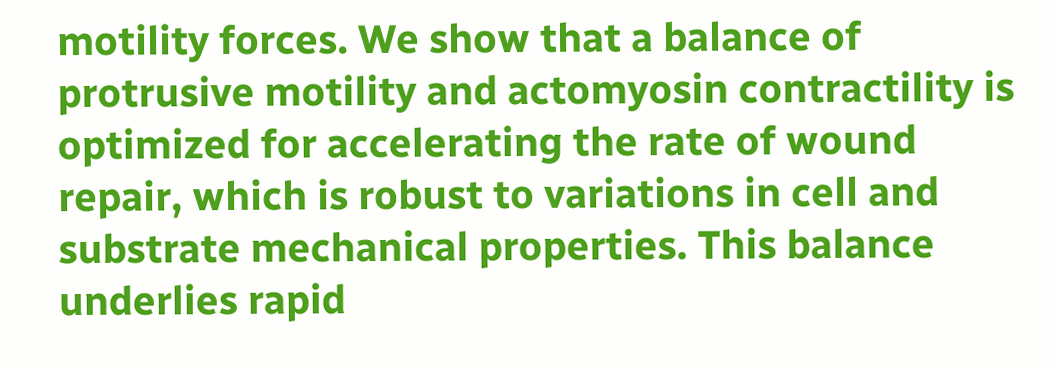motility forces. We show that a balance of protrusive motility and actomyosin contractility is optimized for accelerating the rate of wound repair, which is robust to variations in cell and substrate mechanical properties. This balance underlies rapid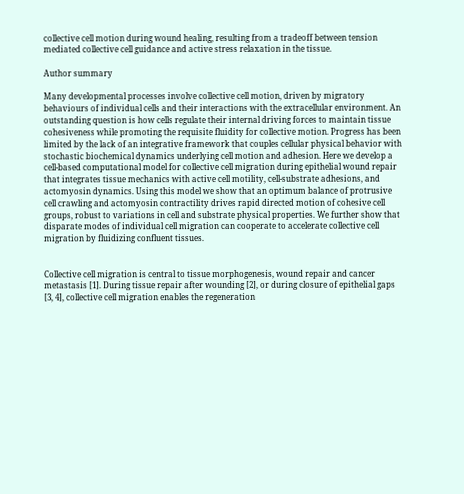collective cell motion during wound healing, resulting from a tradeoff between tension mediated collective cell guidance and active stress relaxation in the tissue.

Author summary

Many developmental processes involve collective cell motion, driven by migratory behaviours of individual cells and their interactions with the extracellular environment. An outstanding question is how cells regulate their internal driving forces to maintain tissue cohesiveness while promoting the requisite fluidity for collective motion. Progress has been limited by the lack of an integrative framework that couples cellular physical behavior with stochastic biochemical dynamics underlying cell motion and adhesion. Here we develop a cell-based computational model for collective cell migration during epithelial wound repair that integrates tissue mechanics with active cell motility, cell-substrate adhesions, and actomyosin dynamics. Using this model we show that an optimum balance of protrusive cell crawling and actomyosin contractility drives rapid directed motion of cohesive cell groups, robust to variations in cell and substrate physical properties. We further show that disparate modes of individual cell migration can cooperate to accelerate collective cell migration by fluidizing confluent tissues.


Collective cell migration is central to tissue morphogenesis, wound repair and cancer metastasis [1]. During tissue repair after wounding [2], or during closure of epithelial gaps [3, 4], collective cell migration enables the regeneration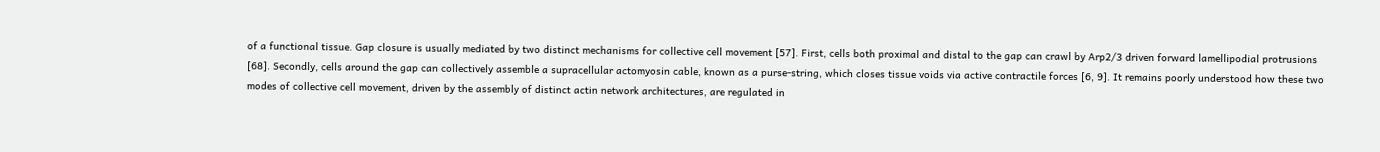of a functional tissue. Gap closure is usually mediated by two distinct mechanisms for collective cell movement [57]. First, cells both proximal and distal to the gap can crawl by Arp2/3 driven forward lamellipodial protrusions [68]. Secondly, cells around the gap can collectively assemble a supracellular actomyosin cable, known as a purse-string, which closes tissue voids via active contractile forces [6, 9]. It remains poorly understood how these two modes of collective cell movement, driven by the assembly of distinct actin network architectures, are regulated in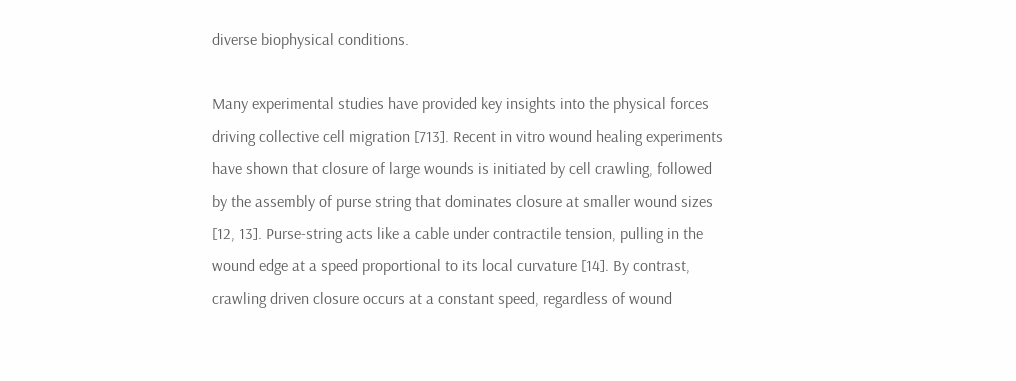diverse biophysical conditions.

Many experimental studies have provided key insights into the physical forces driving collective cell migration [713]. Recent in vitro wound healing experiments have shown that closure of large wounds is initiated by cell crawling, followed by the assembly of purse string that dominates closure at smaller wound sizes [12, 13]. Purse-string acts like a cable under contractile tension, pulling in the wound edge at a speed proportional to its local curvature [14]. By contrast, crawling driven closure occurs at a constant speed, regardless of wound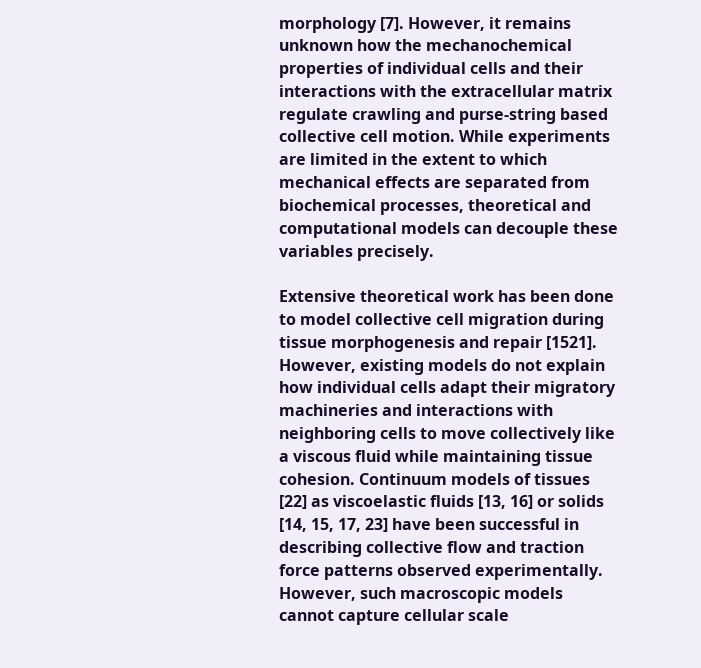morphology [7]. However, it remains unknown how the mechanochemical properties of individual cells and their interactions with the extracellular matrix regulate crawling and purse-string based collective cell motion. While experiments are limited in the extent to which mechanical effects are separated from biochemical processes, theoretical and computational models can decouple these variables precisely.

Extensive theoretical work has been done to model collective cell migration during tissue morphogenesis and repair [1521]. However, existing models do not explain how individual cells adapt their migratory machineries and interactions with neighboring cells to move collectively like a viscous fluid while maintaining tissue cohesion. Continuum models of tissues [22] as viscoelastic fluids [13, 16] or solids [14, 15, 17, 23] have been successful in describing collective flow and traction force patterns observed experimentally. However, such macroscopic models cannot capture cellular scale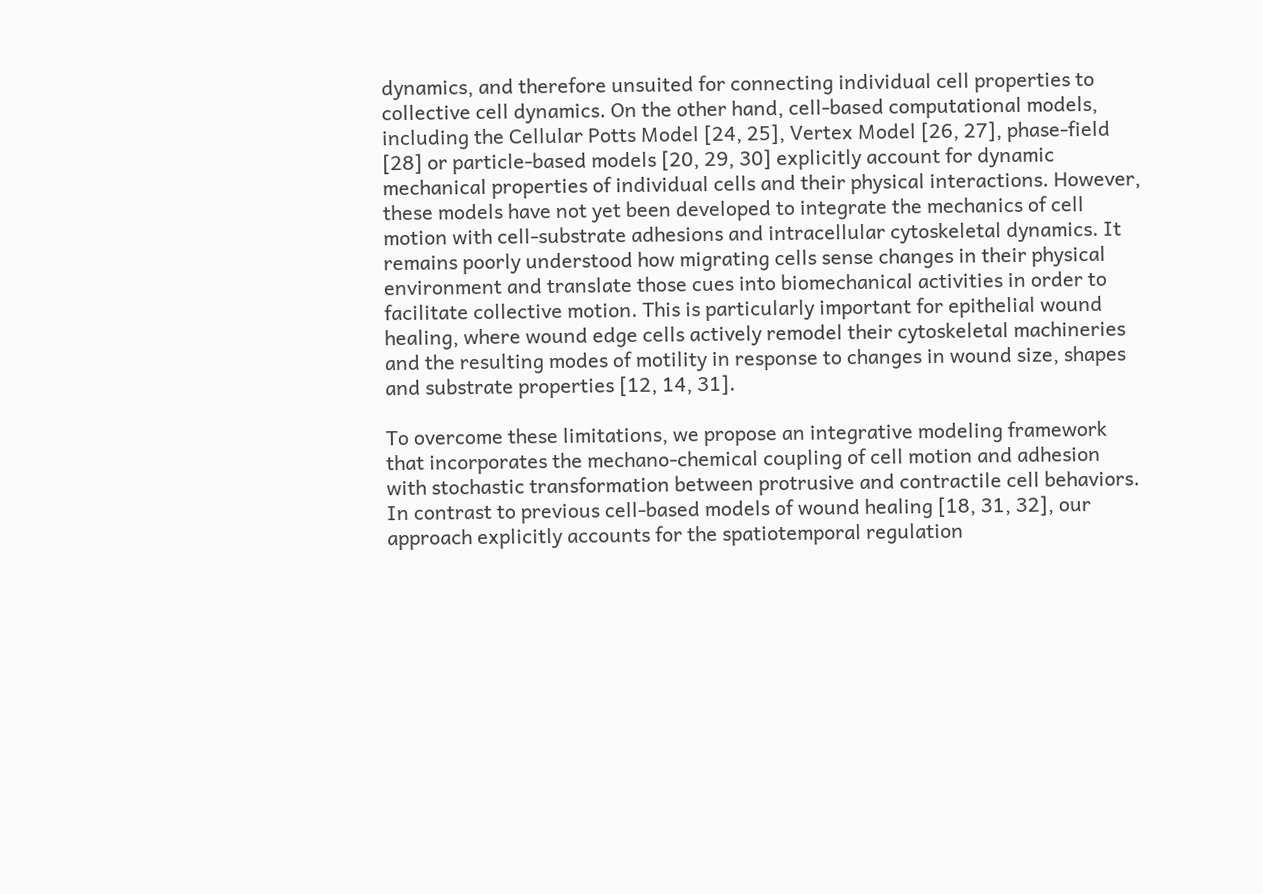dynamics, and therefore unsuited for connecting individual cell properties to collective cell dynamics. On the other hand, cell-based computational models, including the Cellular Potts Model [24, 25], Vertex Model [26, 27], phase-field [28] or particle-based models [20, 29, 30] explicitly account for dynamic mechanical properties of individual cells and their physical interactions. However, these models have not yet been developed to integrate the mechanics of cell motion with cell-substrate adhesions and intracellular cytoskeletal dynamics. It remains poorly understood how migrating cells sense changes in their physical environment and translate those cues into biomechanical activities in order to facilitate collective motion. This is particularly important for epithelial wound healing, where wound edge cells actively remodel their cytoskeletal machineries and the resulting modes of motility in response to changes in wound size, shapes and substrate properties [12, 14, 31].

To overcome these limitations, we propose an integrative modeling framework that incorporates the mechano-chemical coupling of cell motion and adhesion with stochastic transformation between protrusive and contractile cell behaviors. In contrast to previous cell-based models of wound healing [18, 31, 32], our approach explicitly accounts for the spatiotemporal regulation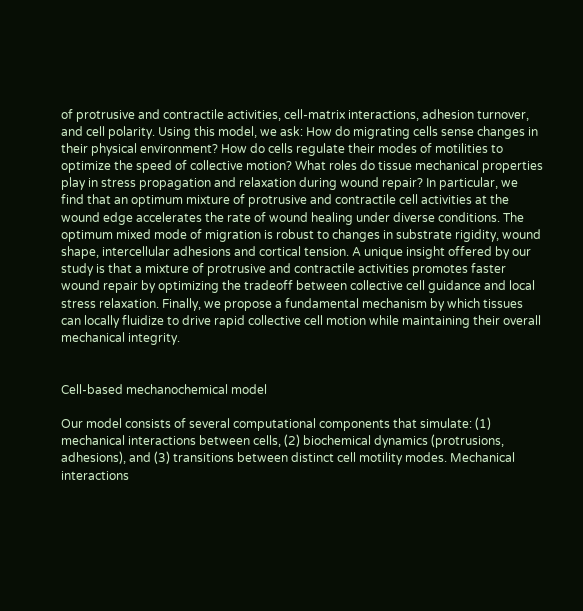of protrusive and contractile activities, cell-matrix interactions, adhesion turnover, and cell polarity. Using this model, we ask: How do migrating cells sense changes in their physical environment? How do cells regulate their modes of motilities to optimize the speed of collective motion? What roles do tissue mechanical properties play in stress propagation and relaxation during wound repair? In particular, we find that an optimum mixture of protrusive and contractile cell activities at the wound edge accelerates the rate of wound healing under diverse conditions. The optimum mixed mode of migration is robust to changes in substrate rigidity, wound shape, intercellular adhesions and cortical tension. A unique insight offered by our study is that a mixture of protrusive and contractile activities promotes faster wound repair by optimizing the tradeoff between collective cell guidance and local stress relaxation. Finally, we propose a fundamental mechanism by which tissues can locally fluidize to drive rapid collective cell motion while maintaining their overall mechanical integrity.


Cell-based mechanochemical model

Our model consists of several computational components that simulate: (1) mechanical interactions between cells, (2) biochemical dynamics (protrusions, adhesions), and (3) transitions between distinct cell motility modes. Mechanical interactions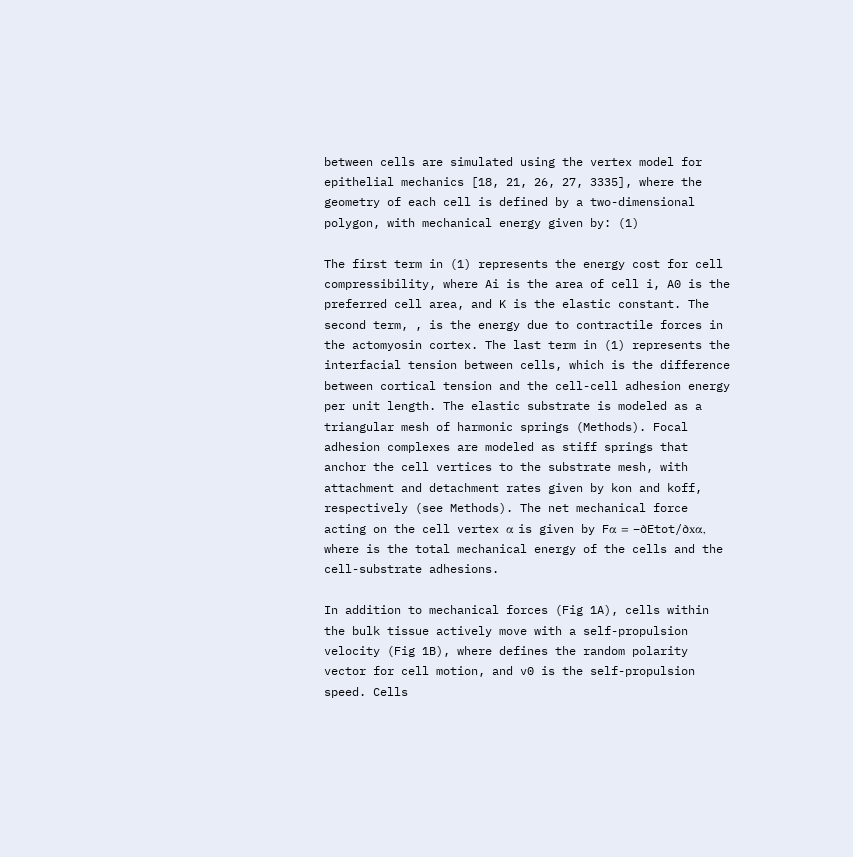between cells are simulated using the vertex model for epithelial mechanics [18, 21, 26, 27, 3335], where the geometry of each cell is defined by a two-dimensional polygon, with mechanical energy given by: (1)

The first term in (1) represents the energy cost for cell compressibility, where Ai is the area of cell i, A0 is the preferred cell area, and K is the elastic constant. The second term, , is the energy due to contractile forces in the actomyosin cortex. The last term in (1) represents the interfacial tension between cells, which is the difference between cortical tension and the cell-cell adhesion energy per unit length. The elastic substrate is modeled as a triangular mesh of harmonic springs (Methods). Focal adhesion complexes are modeled as stiff springs that anchor the cell vertices to the substrate mesh, with attachment and detachment rates given by kon and koff, respectively (see Methods). The net mechanical force acting on the cell vertex α is given by Fα = −∂Etot/∂xα, where is the total mechanical energy of the cells and the cell-substrate adhesions.

In addition to mechanical forces (Fig 1A), cells within the bulk tissue actively move with a self-propulsion velocity (Fig 1B), where defines the random polarity vector for cell motion, and v0 is the self-propulsion speed. Cells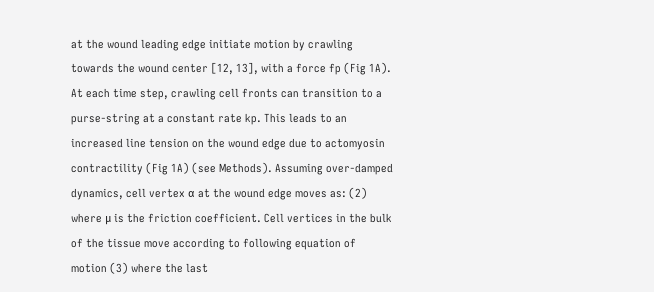at the wound leading edge initiate motion by crawling towards the wound center [12, 13], with a force fp (Fig 1A). At each time step, crawling cell fronts can transition to a purse-string at a constant rate kp. This leads to an increased line tension on the wound edge due to actomyosin contractility (Fig 1A) (see Methods). Assuming over-damped dynamics, cell vertex α at the wound edge moves as: (2) where μ is the friction coefficient. Cell vertices in the bulk of the tissue move according to following equation of motion (3) where the last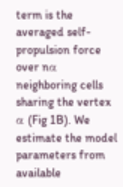term is the averaged self-propulsion force over nα neighboring cells sharing the vertex α (Fig 1B). We estimate the model parameters from available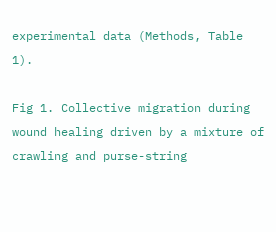experimental data (Methods, Table 1).

Fig 1. Collective migration during wound healing driven by a mixture of crawling and purse-string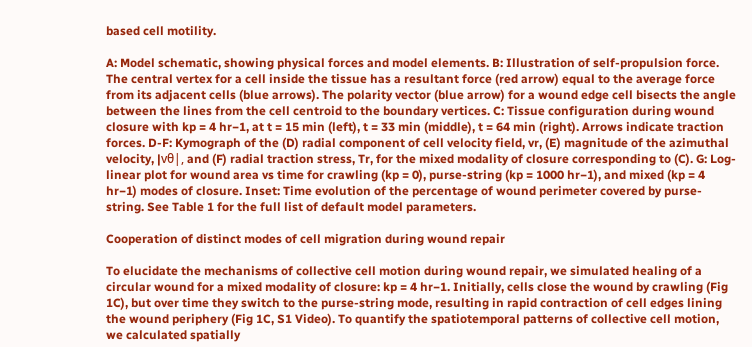based cell motility.

A: Model schematic, showing physical forces and model elements. B: Illustration of self-propulsion force. The central vertex for a cell inside the tissue has a resultant force (red arrow) equal to the average force from its adjacent cells (blue arrows). The polarity vector (blue arrow) for a wound edge cell bisects the angle between the lines from the cell centroid to the boundary vertices. C: Tissue configuration during wound closure with kp = 4 hr−1, at t = 15 min (left), t = 33 min (middle), t = 64 min (right). Arrows indicate traction forces. D-F: Kymograph of the (D) radial component of cell velocity field, vr, (E) magnitude of the azimuthal velocity, |vθ|, and (F) radial traction stress, Tr, for the mixed modality of closure corresponding to (C). G: Log-linear plot for wound area vs time for crawling (kp = 0), purse-string (kp = 1000 hr−1), and mixed (kp = 4 hr−1) modes of closure. Inset: Time evolution of the percentage of wound perimeter covered by purse-string. See Table 1 for the full list of default model parameters.

Cooperation of distinct modes of cell migration during wound repair

To elucidate the mechanisms of collective cell motion during wound repair, we simulated healing of a circular wound for a mixed modality of closure: kp = 4 hr−1. Initially, cells close the wound by crawling (Fig 1C), but over time they switch to the purse-string mode, resulting in rapid contraction of cell edges lining the wound periphery (Fig 1C, S1 Video). To quantify the spatiotemporal patterns of collective cell motion, we calculated spatially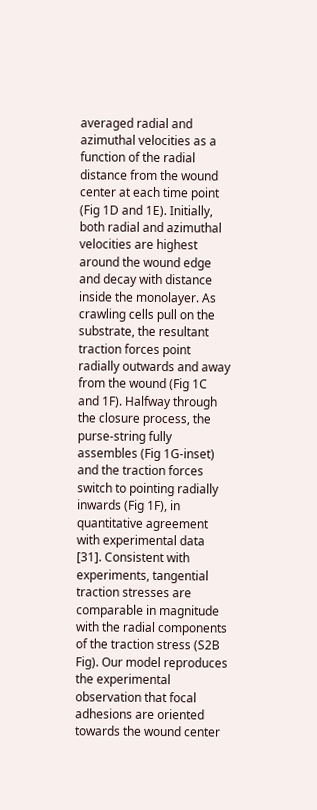averaged radial and azimuthal velocities as a function of the radial distance from the wound center at each time point (Fig 1D and 1E). Initially, both radial and azimuthal velocities are highest around the wound edge and decay with distance inside the monolayer. As crawling cells pull on the substrate, the resultant traction forces point radially outwards and away from the wound (Fig 1C and 1F). Halfway through the closure process, the purse-string fully assembles (Fig 1G-inset) and the traction forces switch to pointing radially inwards (Fig 1F), in quantitative agreement with experimental data [31]. Consistent with experiments, tangential traction stresses are comparable in magnitude with the radial components of the traction stress (S2B Fig). Our model reproduces the experimental observation that focal adhesions are oriented towards the wound center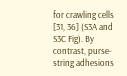for crawling cells [31, 36] (S3A and S3C Fig). By contrast, purse-string adhesions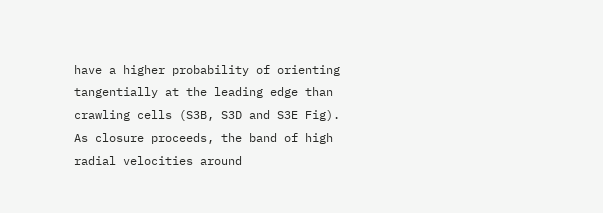have a higher probability of orienting tangentially at the leading edge than crawling cells (S3B, S3D and S3E Fig). As closure proceeds, the band of high radial velocities around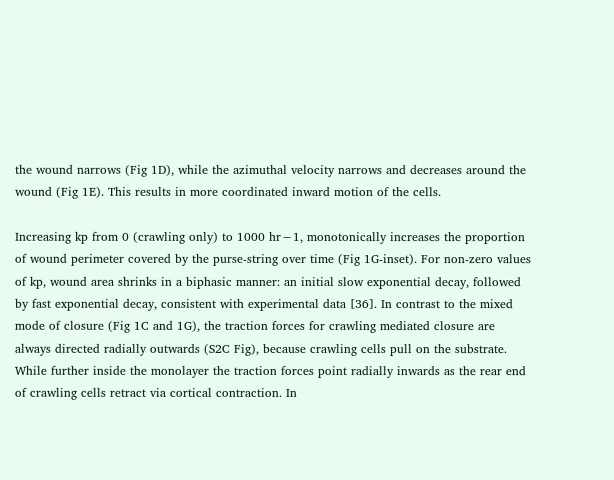the wound narrows (Fig 1D), while the azimuthal velocity narrows and decreases around the wound (Fig 1E). This results in more coordinated inward motion of the cells.

Increasing kp from 0 (crawling only) to 1000 hr−1, monotonically increases the proportion of wound perimeter covered by the purse-string over time (Fig 1G-inset). For non-zero values of kp, wound area shrinks in a biphasic manner: an initial slow exponential decay, followed by fast exponential decay, consistent with experimental data [36]. In contrast to the mixed mode of closure (Fig 1C and 1G), the traction forces for crawling mediated closure are always directed radially outwards (S2C Fig), because crawling cells pull on the substrate. While further inside the monolayer the traction forces point radially inwards as the rear end of crawling cells retract via cortical contraction. In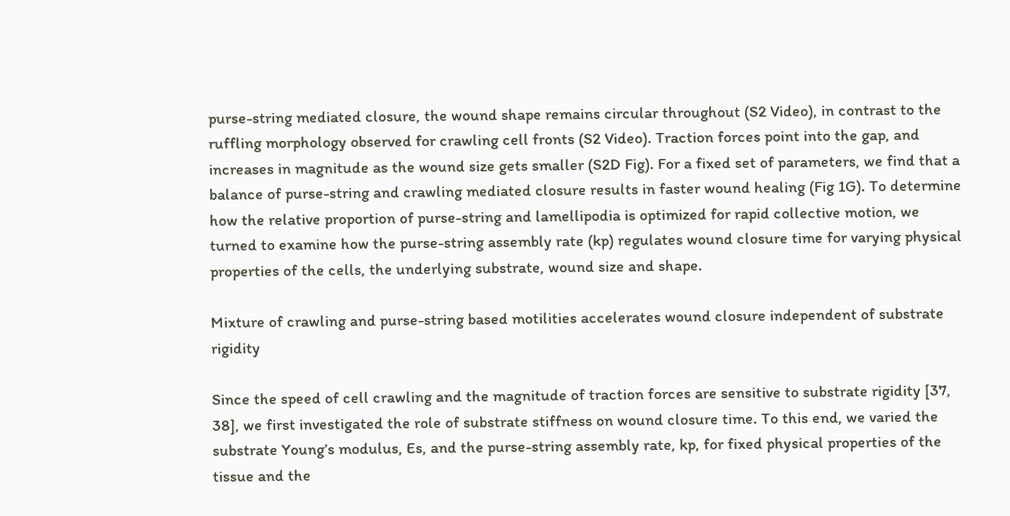purse-string mediated closure, the wound shape remains circular throughout (S2 Video), in contrast to the ruffling morphology observed for crawling cell fronts (S2 Video). Traction forces point into the gap, and increases in magnitude as the wound size gets smaller (S2D Fig). For a fixed set of parameters, we find that a balance of purse-string and crawling mediated closure results in faster wound healing (Fig 1G). To determine how the relative proportion of purse-string and lamellipodia is optimized for rapid collective motion, we turned to examine how the purse-string assembly rate (kp) regulates wound closure time for varying physical properties of the cells, the underlying substrate, wound size and shape.

Mixture of crawling and purse-string based motilities accelerates wound closure independent of substrate rigidity

Since the speed of cell crawling and the magnitude of traction forces are sensitive to substrate rigidity [37, 38], we first investigated the role of substrate stiffness on wound closure time. To this end, we varied the substrate Young’s modulus, Es, and the purse-string assembly rate, kp, for fixed physical properties of the tissue and the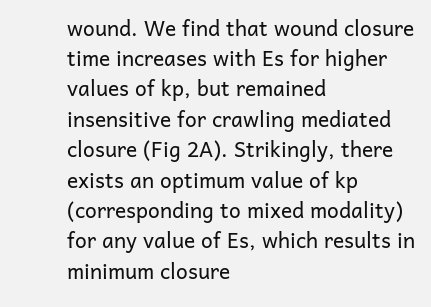wound. We find that wound closure time increases with Es for higher values of kp, but remained insensitive for crawling mediated closure (Fig 2A). Strikingly, there exists an optimum value of kp (corresponding to mixed modality) for any value of Es, which results in minimum closure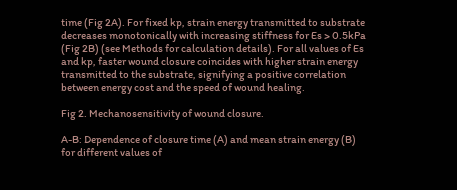time (Fig 2A). For fixed kp, strain energy transmitted to substrate decreases monotonically with increasing stiffness for Es > 0.5kPa (Fig 2B) (see Methods for calculation details). For all values of Es and kp, faster wound closure coincides with higher strain energy transmitted to the substrate, signifying a positive correlation between energy cost and the speed of wound healing.

Fig 2. Mechanosensitivity of wound closure.

A-B: Dependence of closure time (A) and mean strain energy (B) for different values of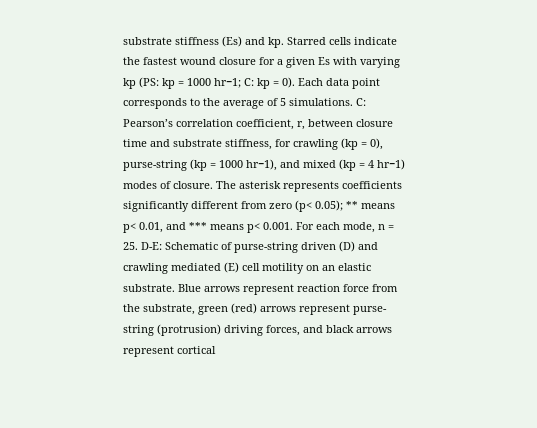substrate stiffness (Es) and kp. Starred cells indicate the fastest wound closure for a given Es with varying kp (PS: kp = 1000 hr−1; C: kp = 0). Each data point corresponds to the average of 5 simulations. C: Pearson’s correlation coefficient, r, between closure time and substrate stiffness, for crawling (kp = 0), purse-string (kp = 1000 hr−1), and mixed (kp = 4 hr−1) modes of closure. The asterisk represents coefficients significantly different from zero (p< 0.05); ** means p< 0.01, and *** means p< 0.001. For each mode, n = 25. D-E: Schematic of purse-string driven (D) and crawling mediated (E) cell motility on an elastic substrate. Blue arrows represent reaction force from the substrate, green (red) arrows represent purse-string (protrusion) driving forces, and black arrows represent cortical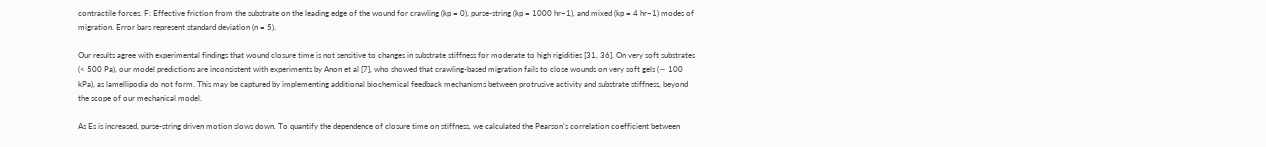contractile forces. F: Effective friction from the substrate on the leading edge of the wound for crawling (kp = 0), purse-string (kp = 1000 hr−1), and mixed (kp = 4 hr−1) modes of migration. Error bars represent standard deviation (n = 5).

Our results agree with experimental findings that wound closure time is not sensitive to changes in substrate stiffness for moderate to high rigidities [31, 36]. On very soft substrates (< 500 Pa), our model predictions are inconsistent with experiments by Anon et al [7], who showed that crawling-based migration fails to close wounds on very soft gels (∼ 100 kPa), as lamellipodia do not form. This may be captured by implementing additional biochemical feedback mechanisms between protrusive activity and substrate stiffness, beyond the scope of our mechanical model.

As Es is increased, purse-string driven motion slows down. To quantify the dependence of closure time on stiffness, we calculated the Pearson’s correlation coefficient between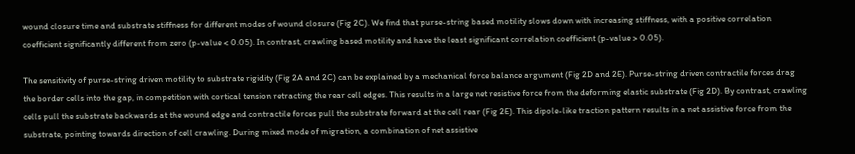wound closure time and substrate stiffness for different modes of wound closure (Fig 2C). We find that purse-string based motility slows down with increasing stiffness, with a positive correlation coefficient significantly different from zero (p-value < 0.05). In contrast, crawling based motility and have the least significant correlation coefficient (p-value > 0.05).

The sensitivity of purse-string driven motility to substrate rigidity (Fig 2A and 2C) can be explained by a mechanical force balance argument (Fig 2D and 2E). Purse-string driven contractile forces drag the border cells into the gap, in competition with cortical tension retracting the rear cell edges. This results in a large net resistive force from the deforming elastic substrate (Fig 2D). By contrast, crawling cells pull the substrate backwards at the wound edge and contractile forces pull the substrate forward at the cell rear (Fig 2E). This dipole-like traction pattern results in a net assistive force from the substrate, pointing towards direction of cell crawling. During mixed mode of migration, a combination of net assistive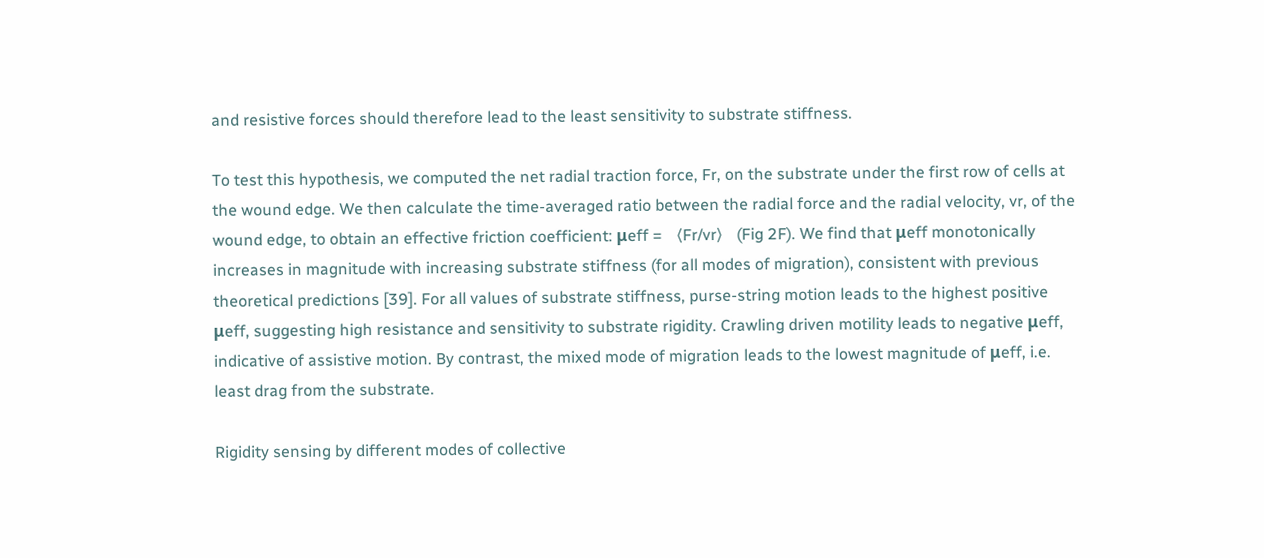and resistive forces should therefore lead to the least sensitivity to substrate stiffness.

To test this hypothesis, we computed the net radial traction force, Fr, on the substrate under the first row of cells at the wound edge. We then calculate the time-averaged ratio between the radial force and the radial velocity, vr, of the wound edge, to obtain an effective friction coefficient: μeff = 〈Fr/vr〉 (Fig 2F). We find that μeff monotonically increases in magnitude with increasing substrate stiffness (for all modes of migration), consistent with previous theoretical predictions [39]. For all values of substrate stiffness, purse-string motion leads to the highest positive μeff, suggesting high resistance and sensitivity to substrate rigidity. Crawling driven motility leads to negative μeff, indicative of assistive motion. By contrast, the mixed mode of migration leads to the lowest magnitude of μeff, i.e. least drag from the substrate.

Rigidity sensing by different modes of collective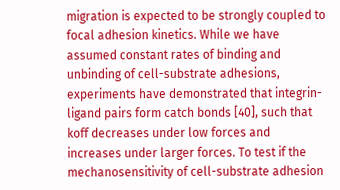migration is expected to be strongly coupled to focal adhesion kinetics. While we have assumed constant rates of binding and unbinding of cell-substrate adhesions, experiments have demonstrated that integrin-ligand pairs form catch bonds [40], such that koff decreases under low forces and increases under larger forces. To test if the mechanosensitivity of cell-substrate adhesion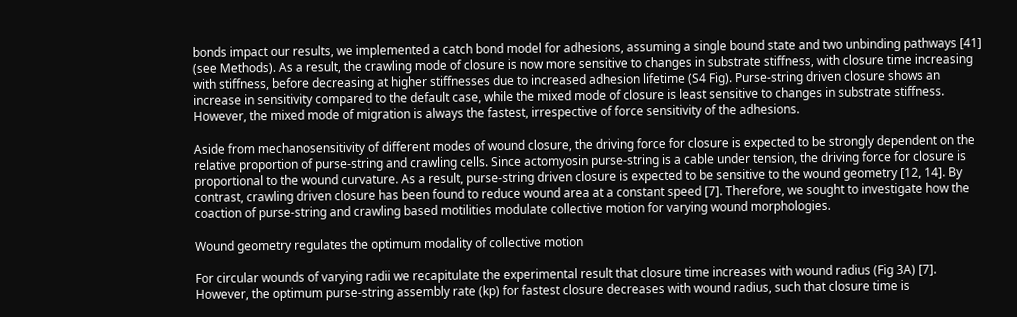bonds impact our results, we implemented a catch bond model for adhesions, assuming a single bound state and two unbinding pathways [41] (see Methods). As a result, the crawling mode of closure is now more sensitive to changes in substrate stiffness, with closure time increasing with stiffness, before decreasing at higher stiffnesses due to increased adhesion lifetime (S4 Fig). Purse-string driven closure shows an increase in sensitivity compared to the default case, while the mixed mode of closure is least sensitive to changes in substrate stiffness. However, the mixed mode of migration is always the fastest, irrespective of force sensitivity of the adhesions.

Aside from mechanosensitivity of different modes of wound closure, the driving force for closure is expected to be strongly dependent on the relative proportion of purse-string and crawling cells. Since actomyosin purse-string is a cable under tension, the driving force for closure is proportional to the wound curvature. As a result, purse-string driven closure is expected to be sensitive to the wound geometry [12, 14]. By contrast, crawling driven closure has been found to reduce wound area at a constant speed [7]. Therefore, we sought to investigate how the coaction of purse-string and crawling based motilities modulate collective motion for varying wound morphologies.

Wound geometry regulates the optimum modality of collective motion

For circular wounds of varying radii we recapitulate the experimental result that closure time increases with wound radius (Fig 3A) [7]. However, the optimum purse-string assembly rate (kp) for fastest closure decreases with wound radius, such that closure time is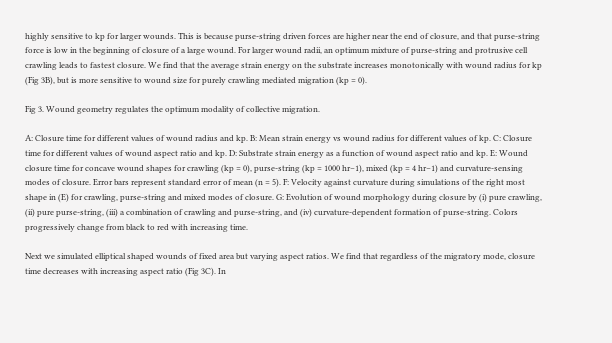highly sensitive to kp for larger wounds. This is because purse-string driven forces are higher near the end of closure, and that purse-string force is low in the beginning of closure of a large wound. For larger wound radii, an optimum mixture of purse-string and protrusive cell crawling leads to fastest closure. We find that the average strain energy on the substrate increases monotonically with wound radius for kp (Fig 3B), but is more sensitive to wound size for purely crawling mediated migration (kp = 0).

Fig 3. Wound geometry regulates the optimum modality of collective migration.

A: Closure time for different values of wound radius and kp. B: Mean strain energy vs wound radius for different values of kp. C: Closure time for different values of wound aspect ratio and kp. D: Substrate strain energy as a function of wound aspect ratio and kp. E: Wound closure time for concave wound shapes for crawling (kp = 0), purse-string (kp = 1000 hr−1), mixed (kp = 4 hr−1) and curvature-sensing modes of closure. Error bars represent standard error of mean (n = 5). F: Velocity against curvature during simulations of the right most shape in (E) for crawling, purse-string and mixed modes of closure. G: Evolution of wound morphology during closure by (i) pure crawling, (ii) pure purse-string, (iii) a combination of crawling and purse-string, and (iv) curvature-dependent formation of purse-string. Colors progressively change from black to red with increasing time.

Next we simulated elliptical shaped wounds of fixed area but varying aspect ratios. We find that regardless of the migratory mode, closure time decreases with increasing aspect ratio (Fig 3C). In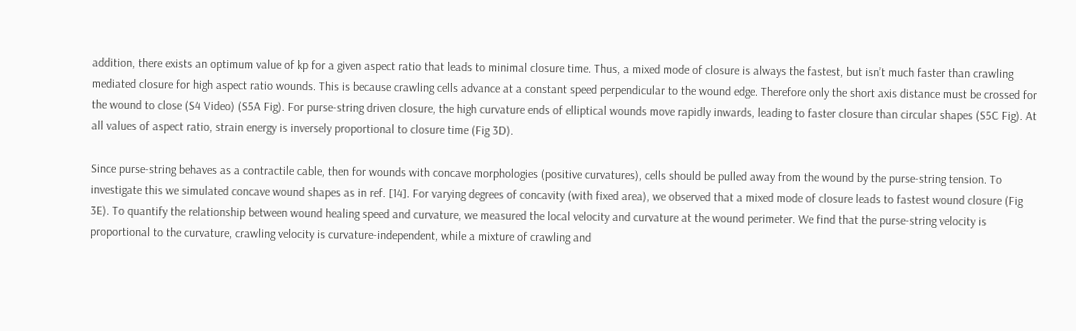addition, there exists an optimum value of kp for a given aspect ratio that leads to minimal closure time. Thus, a mixed mode of closure is always the fastest, but isn’t much faster than crawling mediated closure for high aspect ratio wounds. This is because crawling cells advance at a constant speed perpendicular to the wound edge. Therefore only the short axis distance must be crossed for the wound to close (S4 Video) (S5A Fig). For purse-string driven closure, the high curvature ends of elliptical wounds move rapidly inwards, leading to faster closure than circular shapes (S5C Fig). At all values of aspect ratio, strain energy is inversely proportional to closure time (Fig 3D).

Since purse-string behaves as a contractile cable, then for wounds with concave morphologies (positive curvatures), cells should be pulled away from the wound by the purse-string tension. To investigate this we simulated concave wound shapes as in ref. [14]. For varying degrees of concavity (with fixed area), we observed that a mixed mode of closure leads to fastest wound closure (Fig 3E). To quantify the relationship between wound healing speed and curvature, we measured the local velocity and curvature at the wound perimeter. We find that the purse-string velocity is proportional to the curvature, crawling velocity is curvature-independent, while a mixture of crawling and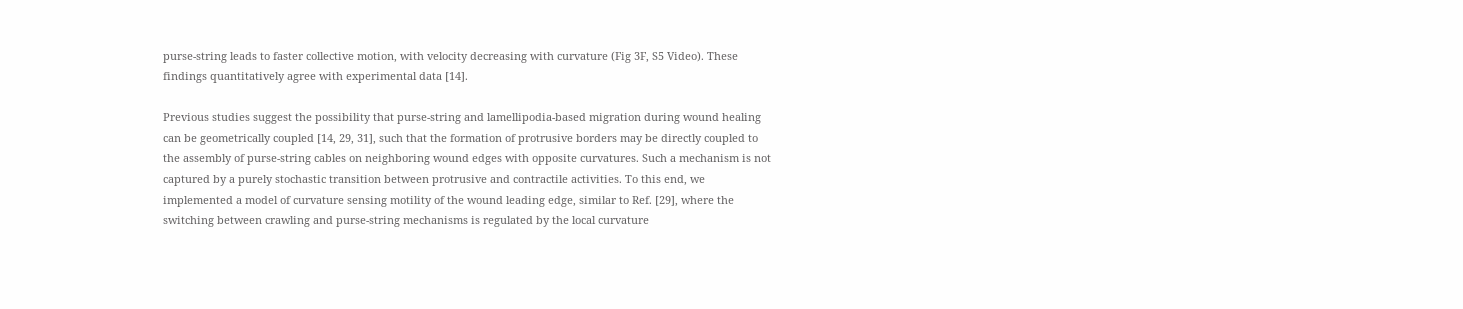purse-string leads to faster collective motion, with velocity decreasing with curvature (Fig 3F, S5 Video). These findings quantitatively agree with experimental data [14].

Previous studies suggest the possibility that purse-string and lamellipodia-based migration during wound healing can be geometrically coupled [14, 29, 31], such that the formation of protrusive borders may be directly coupled to the assembly of purse-string cables on neighboring wound edges with opposite curvatures. Such a mechanism is not captured by a purely stochastic transition between protrusive and contractile activities. To this end, we implemented a model of curvature sensing motility of the wound leading edge, similar to Ref. [29], where the switching between crawling and purse-string mechanisms is regulated by the local curvature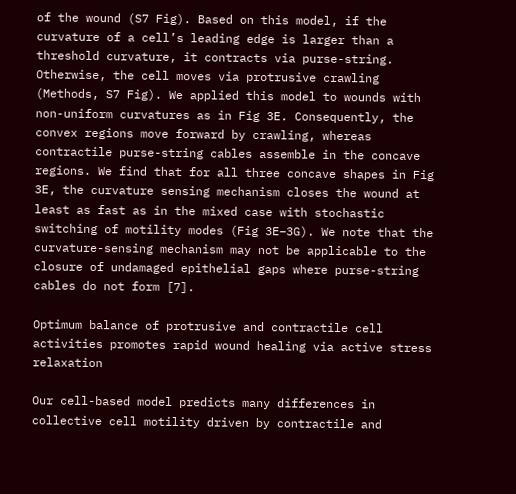of the wound (S7 Fig). Based on this model, if the curvature of a cell’s leading edge is larger than a threshold curvature, it contracts via purse-string. Otherwise, the cell moves via protrusive crawling (Methods, S7 Fig). We applied this model to wounds with non-uniform curvatures as in Fig 3E. Consequently, the convex regions move forward by crawling, whereas contractile purse-string cables assemble in the concave regions. We find that for all three concave shapes in Fig 3E, the curvature sensing mechanism closes the wound at least as fast as in the mixed case with stochastic switching of motility modes (Fig 3E–3G). We note that the curvature-sensing mechanism may not be applicable to the closure of undamaged epithelial gaps where purse-string cables do not form [7].

Optimum balance of protrusive and contractile cell activities promotes rapid wound healing via active stress relaxation

Our cell-based model predicts many differences in collective cell motility driven by contractile and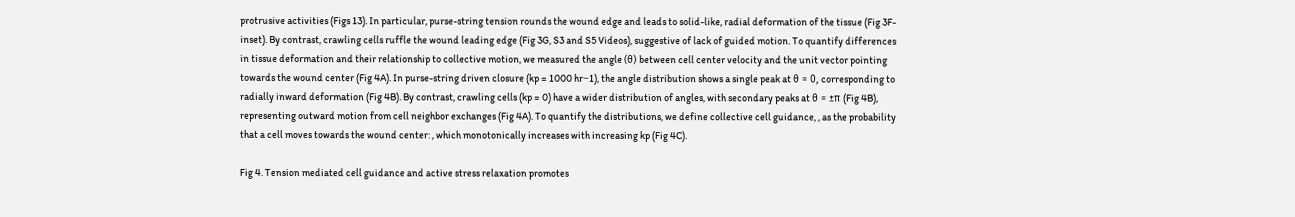protrusive activities (Figs 13). In particular, purse-string tension rounds the wound edge and leads to solid-like, radial deformation of the tissue (Fig 3F-inset). By contrast, crawling cells ruffle the wound leading edge (Fig 3G, S3 and S5 Videos), suggestive of lack of guided motion. To quantify differences in tissue deformation and their relationship to collective motion, we measured the angle (θ) between cell center velocity and the unit vector pointing towards the wound center (Fig 4A). In purse-string driven closure (kp = 1000 hr−1), the angle distribution shows a single peak at θ = 0, corresponding to radially inward deformation (Fig 4B). By contrast, crawling cells (kp = 0) have a wider distribution of angles, with secondary peaks at θ = ±π (Fig 4B), representing outward motion from cell neighbor exchanges (Fig 4A). To quantify the distributions, we define collective cell guidance, , as the probability that a cell moves towards the wound center: , which monotonically increases with increasing kp (Fig 4C).

Fig 4. Tension mediated cell guidance and active stress relaxation promotes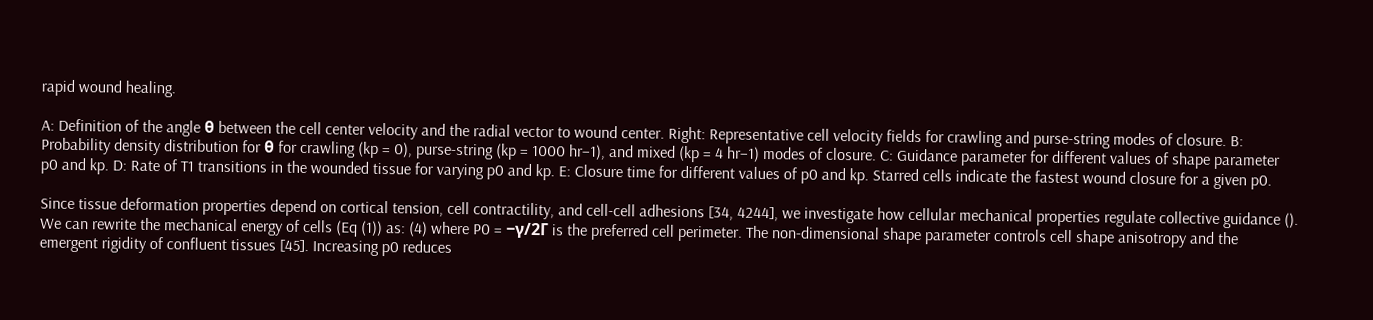rapid wound healing.

A: Definition of the angle θ between the cell center velocity and the radial vector to wound center. Right: Representative cell velocity fields for crawling and purse-string modes of closure. B: Probability density distribution for θ for crawling (kp = 0), purse-string (kp = 1000 hr−1), and mixed (kp = 4 hr−1) modes of closure. C: Guidance parameter for different values of shape parameter p0 and kp. D: Rate of T1 transitions in the wounded tissue for varying p0 and kp. E: Closure time for different values of p0 and kp. Starred cells indicate the fastest wound closure for a given p0.

Since tissue deformation properties depend on cortical tension, cell contractility, and cell-cell adhesions [34, 4244], we investigate how cellular mechanical properties regulate collective guidance (). We can rewrite the mechanical energy of cells (Eq (1)) as: (4) where P0 = −γ/2Γ is the preferred cell perimeter. The non-dimensional shape parameter controls cell shape anisotropy and the emergent rigidity of confluent tissues [45]. Increasing p0 reduces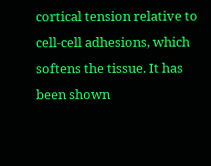cortical tension relative to cell-cell adhesions, which softens the tissue. It has been shown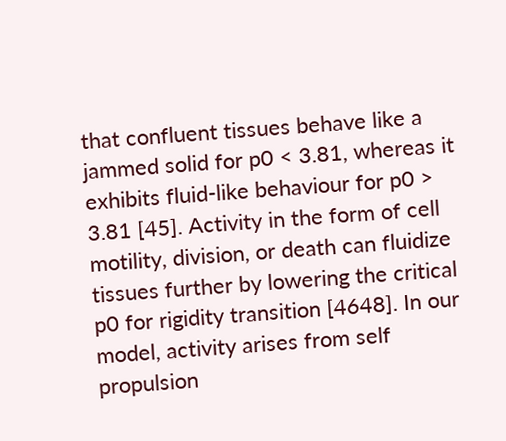that confluent tissues behave like a jammed solid for p0 < 3.81, whereas it exhibits fluid-like behaviour for p0 > 3.81 [45]. Activity in the form of cell motility, division, or death can fluidize tissues further by lowering the critical p0 for rigidity transition [4648]. In our model, activity arises from self propulsion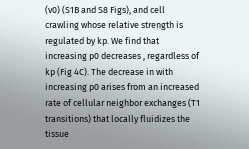(v0) (S1B and S8 Figs), and cell crawling whose relative strength is regulated by kp. We find that increasing p0 decreases , regardless of kp (Fig 4C). The decrease in with increasing p0 arises from an increased rate of cellular neighbor exchanges (T1 transitions) that locally fluidizes the tissue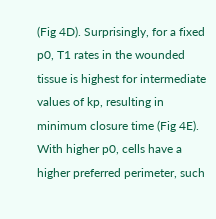(Fig 4D). Surprisingly, for a fixed p0, T1 rates in the wounded tissue is highest for intermediate values of kp, resulting in minimum closure time (Fig 4E). With higher p0, cells have a higher preferred perimeter, such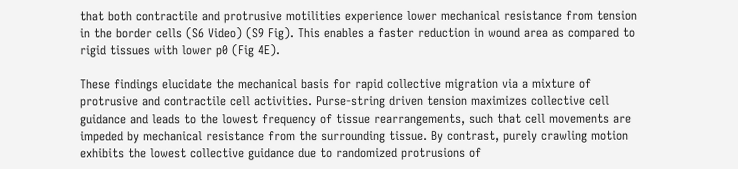that both contractile and protrusive motilities experience lower mechanical resistance from tension in the border cells (S6 Video) (S9 Fig). This enables a faster reduction in wound area as compared to rigid tissues with lower p0 (Fig 4E).

These findings elucidate the mechanical basis for rapid collective migration via a mixture of protrusive and contractile cell activities. Purse-string driven tension maximizes collective cell guidance and leads to the lowest frequency of tissue rearrangements, such that cell movements are impeded by mechanical resistance from the surrounding tissue. By contrast, purely crawling motion exhibits the lowest collective guidance due to randomized protrusions of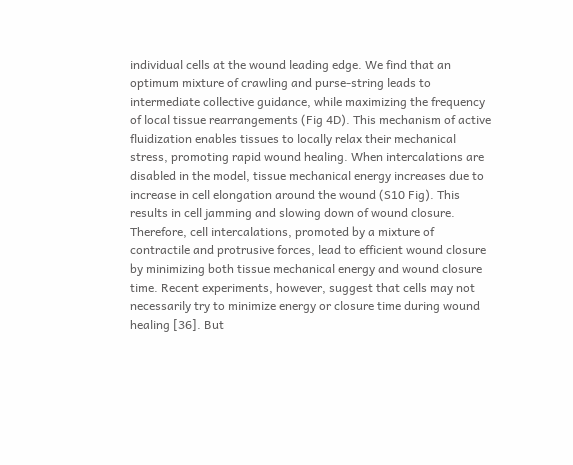individual cells at the wound leading edge. We find that an optimum mixture of crawling and purse-string leads to intermediate collective guidance, while maximizing the frequency of local tissue rearrangements (Fig 4D). This mechanism of active fluidization enables tissues to locally relax their mechanical stress, promoting rapid wound healing. When intercalations are disabled in the model, tissue mechanical energy increases due to increase in cell elongation around the wound (S10 Fig). This results in cell jamming and slowing down of wound closure. Therefore, cell intercalations, promoted by a mixture of contractile and protrusive forces, lead to efficient wound closure by minimizing both tissue mechanical energy and wound closure time. Recent experiments, however, suggest that cells may not necessarily try to minimize energy or closure time during wound healing [36]. But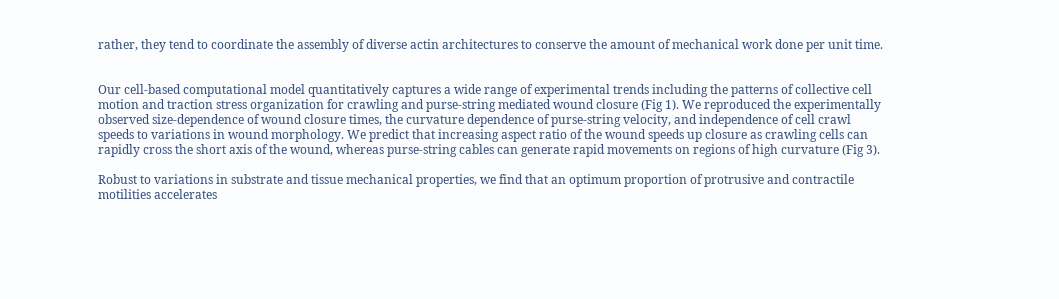rather, they tend to coordinate the assembly of diverse actin architectures to conserve the amount of mechanical work done per unit time.


Our cell-based computational model quantitatively captures a wide range of experimental trends including the patterns of collective cell motion and traction stress organization for crawling and purse-string mediated wound closure (Fig 1). We reproduced the experimentally observed size-dependence of wound closure times, the curvature dependence of purse-string velocity, and independence of cell crawl speeds to variations in wound morphology. We predict that increasing aspect ratio of the wound speeds up closure as crawling cells can rapidly cross the short axis of the wound, whereas purse-string cables can generate rapid movements on regions of high curvature (Fig 3).

Robust to variations in substrate and tissue mechanical properties, we find that an optimum proportion of protrusive and contractile motilities accelerates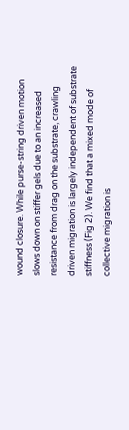wound closure. While purse-string driven motion slows down on stiffer gels due to an increased resistance from drag on the substrate, crawling driven migration is largely independent of substrate stiffness (Fig 2). We find that a mixed mode of collective migration is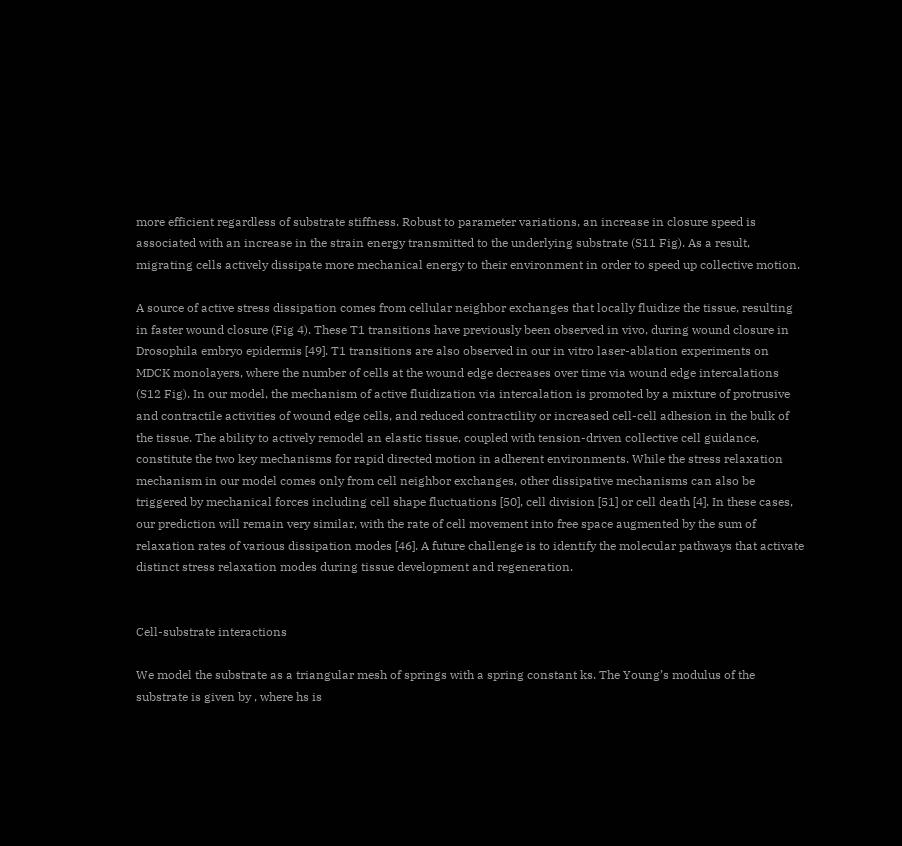more efficient regardless of substrate stiffness. Robust to parameter variations, an increase in closure speed is associated with an increase in the strain energy transmitted to the underlying substrate (S11 Fig). As a result, migrating cells actively dissipate more mechanical energy to their environment in order to speed up collective motion.

A source of active stress dissipation comes from cellular neighbor exchanges that locally fluidize the tissue, resulting in faster wound closure (Fig 4). These T1 transitions have previously been observed in vivo, during wound closure in Drosophila embryo epidermis [49]. T1 transitions are also observed in our in vitro laser-ablation experiments on MDCK monolayers, where the number of cells at the wound edge decreases over time via wound edge intercalations (S12 Fig). In our model, the mechanism of active fluidization via intercalation is promoted by a mixture of protrusive and contractile activities of wound edge cells, and reduced contractility or increased cell-cell adhesion in the bulk of the tissue. The ability to actively remodel an elastic tissue, coupled with tension-driven collective cell guidance, constitute the two key mechanisms for rapid directed motion in adherent environments. While the stress relaxation mechanism in our model comes only from cell neighbor exchanges, other dissipative mechanisms can also be triggered by mechanical forces including cell shape fluctuations [50], cell division [51] or cell death [4]. In these cases, our prediction will remain very similar, with the rate of cell movement into free space augmented by the sum of relaxation rates of various dissipation modes [46]. A future challenge is to identify the molecular pathways that activate distinct stress relaxation modes during tissue development and regeneration.


Cell-substrate interactions

We model the substrate as a triangular mesh of springs with a spring constant ks. The Young’s modulus of the substrate is given by , where hs is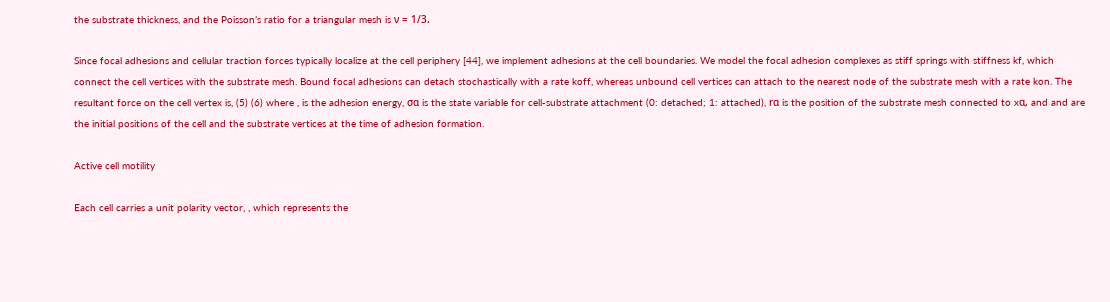the substrate thickness, and the Poisson’s ratio for a triangular mesh is ν = 1/3.

Since focal adhesions and cellular traction forces typically localize at the cell periphery [44], we implement adhesions at the cell boundaries. We model the focal adhesion complexes as stiff springs with stiffness kf, which connect the cell vertices with the substrate mesh. Bound focal adhesions can detach stochastically with a rate koff, whereas unbound cell vertices can attach to the nearest node of the substrate mesh with a rate kon. The resultant force on the cell vertex is, (5) (6) where , is the adhesion energy, σα is the state variable for cell-substrate attachment (0: detached; 1: attached), rα is the position of the substrate mesh connected to xα, and and are the initial positions of the cell and the substrate vertices at the time of adhesion formation.

Active cell motility

Each cell carries a unit polarity vector, , which represents the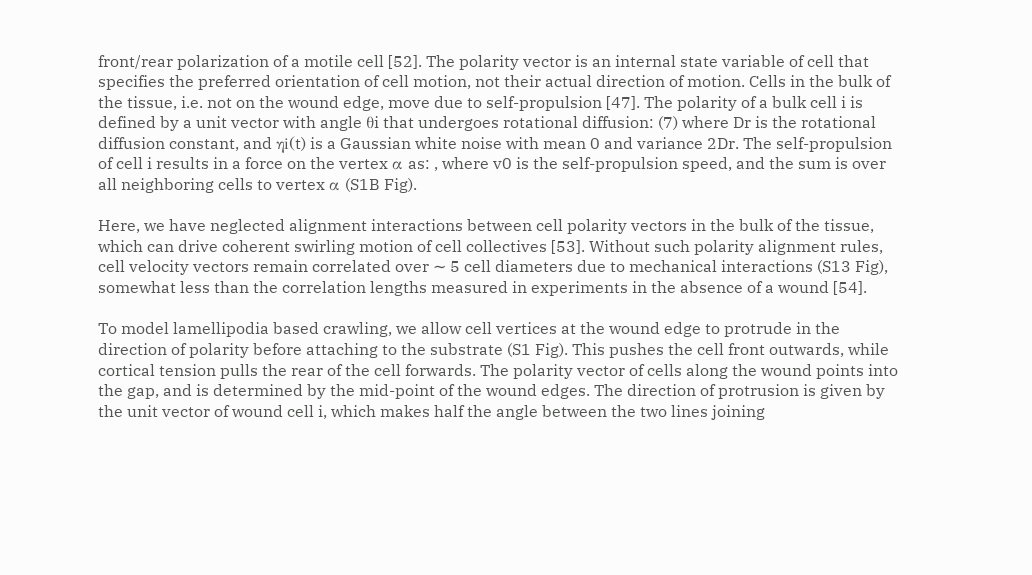front/rear polarization of a motile cell [52]. The polarity vector is an internal state variable of cell that specifies the preferred orientation of cell motion, not their actual direction of motion. Cells in the bulk of the tissue, i.e. not on the wound edge, move due to self-propulsion [47]. The polarity of a bulk cell i is defined by a unit vector with angle θi that undergoes rotational diffusion: (7) where Dr is the rotational diffusion constant, and ηi(t) is a Gaussian white noise with mean 0 and variance 2Dr. The self-propulsion of cell i results in a force on the vertex α as: , where v0 is the self-propulsion speed, and the sum is over all neighboring cells to vertex α (S1B Fig).

Here, we have neglected alignment interactions between cell polarity vectors in the bulk of the tissue, which can drive coherent swirling motion of cell collectives [53]. Without such polarity alignment rules, cell velocity vectors remain correlated over ∼ 5 cell diameters due to mechanical interactions (S13 Fig), somewhat less than the correlation lengths measured in experiments in the absence of a wound [54].

To model lamellipodia based crawling, we allow cell vertices at the wound edge to protrude in the direction of polarity before attaching to the substrate (S1 Fig). This pushes the cell front outwards, while cortical tension pulls the rear of the cell forwards. The polarity vector of cells along the wound points into the gap, and is determined by the mid-point of the wound edges. The direction of protrusion is given by the unit vector of wound cell i, which makes half the angle between the two lines joining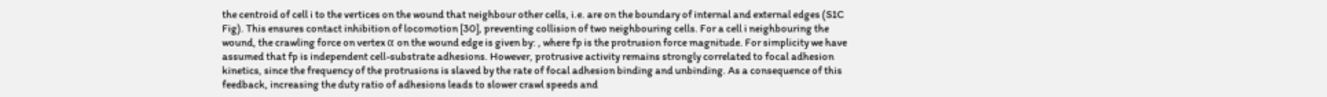the centroid of cell i to the vertices on the wound that neighbour other cells, i.e. are on the boundary of internal and external edges (S1C Fig). This ensures contact inhibition of locomotion [30], preventing collision of two neighbouring cells. For a cell i neighbouring the wound, the crawling force on vertex α on the wound edge is given by: , where fp is the protrusion force magnitude. For simplicity we have assumed that fp is independent cell-substrate adhesions. However, protrusive activity remains strongly correlated to focal adhesion kinetics, since the frequency of the protrusions is slaved by the rate of focal adhesion binding and unbinding. As a consequence of this feedback, increasing the duty ratio of adhesions leads to slower crawl speeds and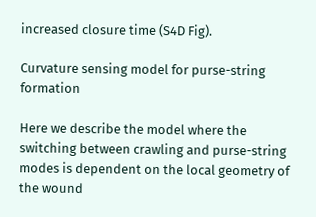increased closure time (S4D Fig).

Curvature sensing model for purse-string formation

Here we describe the model where the switching between crawling and purse-string modes is dependent on the local geometry of the wound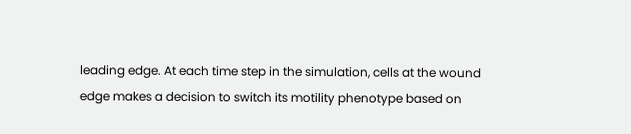leading edge. At each time step in the simulation, cells at the wound edge makes a decision to switch its motility phenotype based on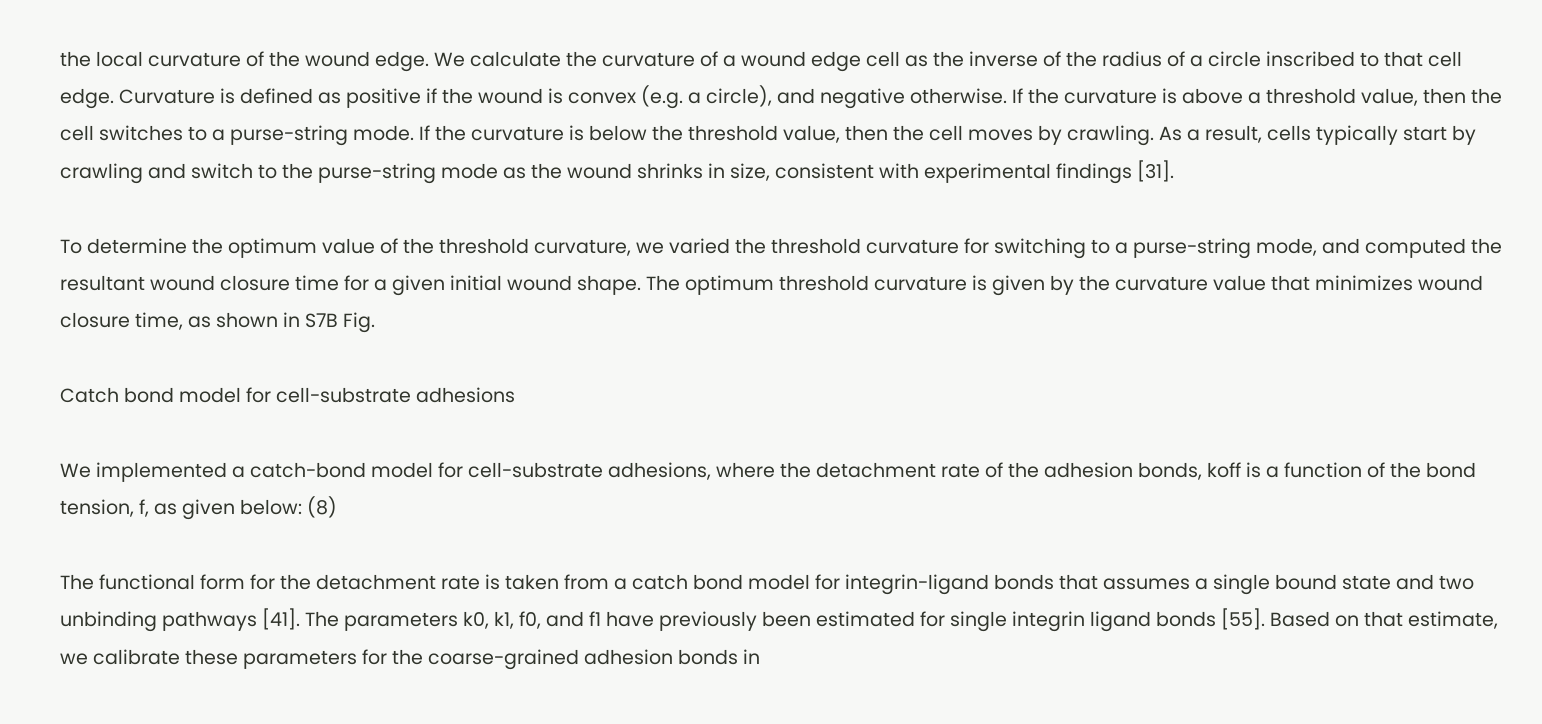the local curvature of the wound edge. We calculate the curvature of a wound edge cell as the inverse of the radius of a circle inscribed to that cell edge. Curvature is defined as positive if the wound is convex (e.g. a circle), and negative otherwise. If the curvature is above a threshold value, then the cell switches to a purse-string mode. If the curvature is below the threshold value, then the cell moves by crawling. As a result, cells typically start by crawling and switch to the purse-string mode as the wound shrinks in size, consistent with experimental findings [31].

To determine the optimum value of the threshold curvature, we varied the threshold curvature for switching to a purse-string mode, and computed the resultant wound closure time for a given initial wound shape. The optimum threshold curvature is given by the curvature value that minimizes wound closure time, as shown in S7B Fig.

Catch bond model for cell-substrate adhesions

We implemented a catch-bond model for cell-substrate adhesions, where the detachment rate of the adhesion bonds, koff is a function of the bond tension, f, as given below: (8)

The functional form for the detachment rate is taken from a catch bond model for integrin-ligand bonds that assumes a single bound state and two unbinding pathways [41]. The parameters k0, k1, f0, and f1 have previously been estimated for single integrin ligand bonds [55]. Based on that estimate, we calibrate these parameters for the coarse-grained adhesion bonds in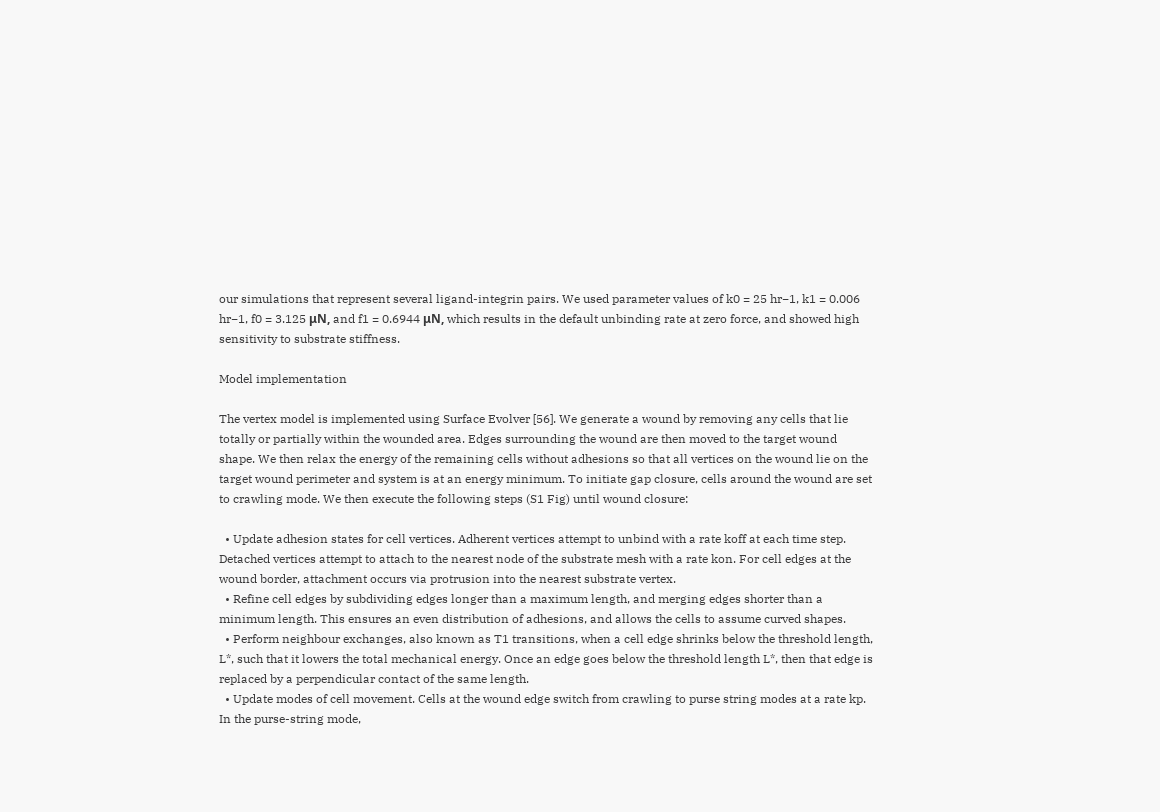our simulations that represent several ligand-integrin pairs. We used parameter values of k0 = 25 hr−1, k1 = 0.006 hr−1, f0 = 3.125 μN, and f1 = 0.6944 μN, which results in the default unbinding rate at zero force, and showed high sensitivity to substrate stiffness.

Model implementation

The vertex model is implemented using Surface Evolver [56]. We generate a wound by removing any cells that lie totally or partially within the wounded area. Edges surrounding the wound are then moved to the target wound shape. We then relax the energy of the remaining cells without adhesions so that all vertices on the wound lie on the target wound perimeter and system is at an energy minimum. To initiate gap closure, cells around the wound are set to crawling mode. We then execute the following steps (S1 Fig) until wound closure:

  • Update adhesion states for cell vertices. Adherent vertices attempt to unbind with a rate koff at each time step. Detached vertices attempt to attach to the nearest node of the substrate mesh with a rate kon. For cell edges at the wound border, attachment occurs via protrusion into the nearest substrate vertex.
  • Refine cell edges by subdividing edges longer than a maximum length, and merging edges shorter than a minimum length. This ensures an even distribution of adhesions, and allows the cells to assume curved shapes.
  • Perform neighbour exchanges, also known as T1 transitions, when a cell edge shrinks below the threshold length, L*, such that it lowers the total mechanical energy. Once an edge goes below the threshold length L*, then that edge is replaced by a perpendicular contact of the same length.
  • Update modes of cell movement. Cells at the wound edge switch from crawling to purse string modes at a rate kp. In the purse-string mode,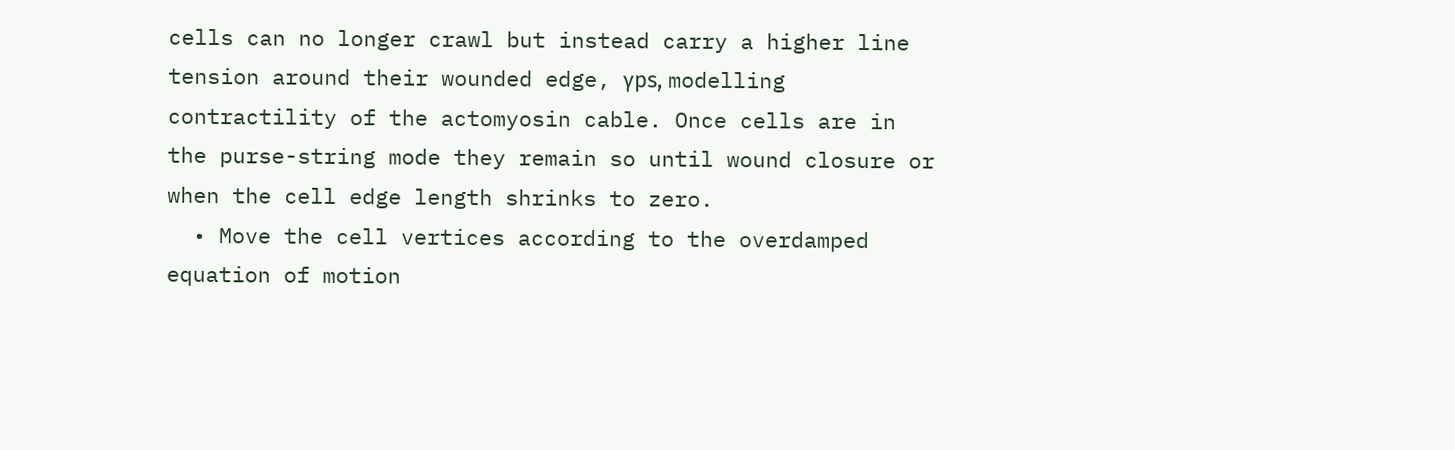cells can no longer crawl but instead carry a higher line tension around their wounded edge, γps, modelling contractility of the actomyosin cable. Once cells are in the purse-string mode they remain so until wound closure or when the cell edge length shrinks to zero.
  • Move the cell vertices according to the overdamped equation of motion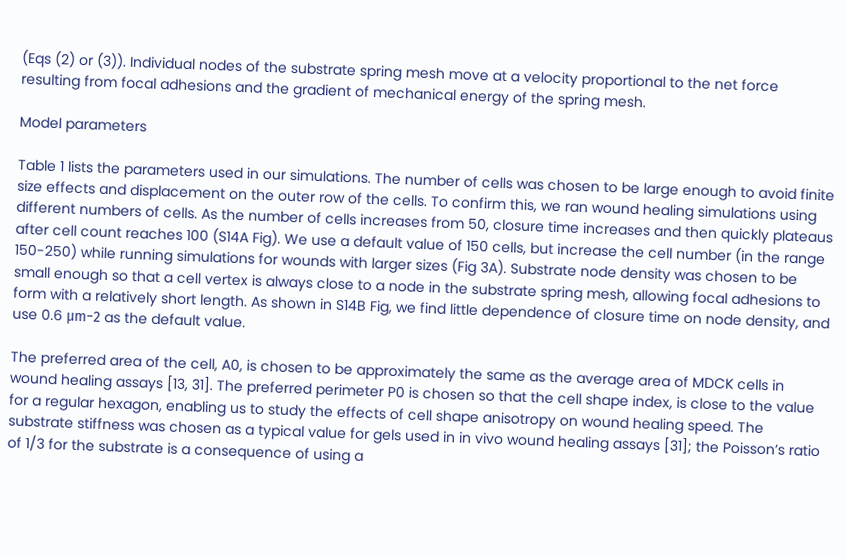(Eqs (2) or (3)). Individual nodes of the substrate spring mesh move at a velocity proportional to the net force resulting from focal adhesions and the gradient of mechanical energy of the spring mesh.

Model parameters

Table 1 lists the parameters used in our simulations. The number of cells was chosen to be large enough to avoid finite size effects and displacement on the outer row of the cells. To confirm this, we ran wound healing simulations using different numbers of cells. As the number of cells increases from 50, closure time increases and then quickly plateaus after cell count reaches 100 (S14A Fig). We use a default value of 150 cells, but increase the cell number (in the range 150-250) while running simulations for wounds with larger sizes (Fig 3A). Substrate node density was chosen to be small enough so that a cell vertex is always close to a node in the substrate spring mesh, allowing focal adhesions to form with a relatively short length. As shown in S14B Fig, we find little dependence of closure time on node density, and use 0.6 μm−2 as the default value.

The preferred area of the cell, A0, is chosen to be approximately the same as the average area of MDCK cells in wound healing assays [13, 31]. The preferred perimeter P0 is chosen so that the cell shape index, is close to the value for a regular hexagon, enabling us to study the effects of cell shape anisotropy on wound healing speed. The substrate stiffness was chosen as a typical value for gels used in in vivo wound healing assays [31]; the Poisson’s ratio of 1/3 for the substrate is a consequence of using a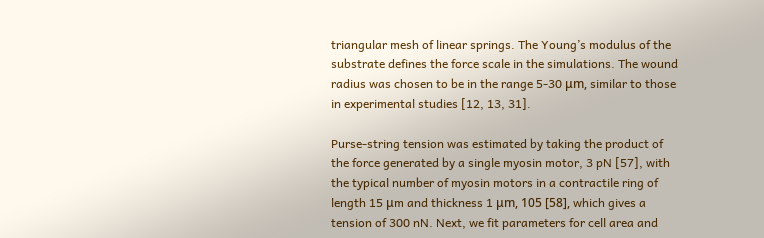triangular mesh of linear springs. The Young’s modulus of the substrate defines the force scale in the simulations. The wound radius was chosen to be in the range 5-30 μm, similar to those in experimental studies [12, 13, 31].

Purse-string tension was estimated by taking the product of the force generated by a single myosin motor, 3 pN [57], with the typical number of myosin motors in a contractile ring of length 15 μm and thickness 1 μm, 105 [58], which gives a tension of 300 nN. Next, we fit parameters for cell area and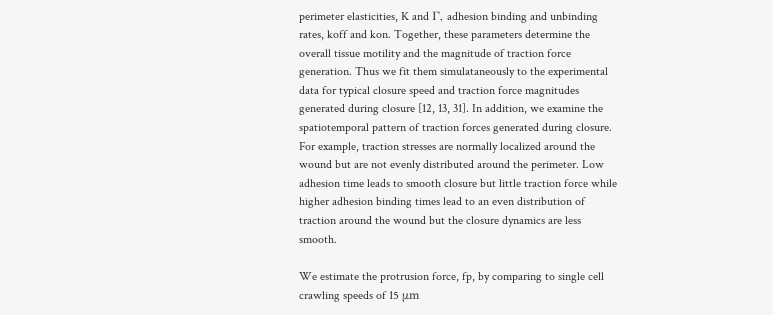perimeter elasticities, K and Γ, adhesion binding and unbinding rates, koff and kon. Together, these parameters determine the overall tissue motility and the magnitude of traction force generation. Thus we fit them simulataneously to the experimental data for typical closure speed and traction force magnitudes generated during closure [12, 13, 31]. In addition, we examine the spatiotemporal pattern of traction forces generated during closure. For example, traction stresses are normally localized around the wound but are not evenly distributed around the perimeter. Low adhesion time leads to smooth closure but little traction force while higher adhesion binding times lead to an even distribution of traction around the wound but the closure dynamics are less smooth.

We estimate the protrusion force, fp, by comparing to single cell crawling speeds of 15 μm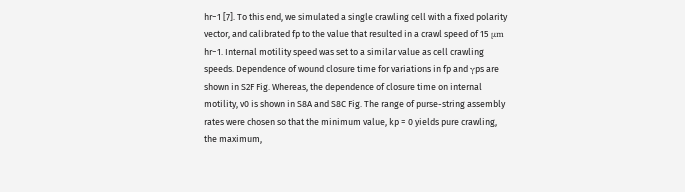hr−1 [7]. To this end, we simulated a single crawling cell with a fixed polarity vector, and calibrated fp to the value that resulted in a crawl speed of 15 μm hr−1. Internal motility speed was set to a similar value as cell crawling speeds. Dependence of wound closure time for variations in fp and γps are shown in S2F Fig. Whereas, the dependence of closure time on internal motility, v0 is shown in S8A and S8C Fig. The range of purse-string assembly rates were chosen so that the minimum value, kp = 0 yields pure crawling, the maximum,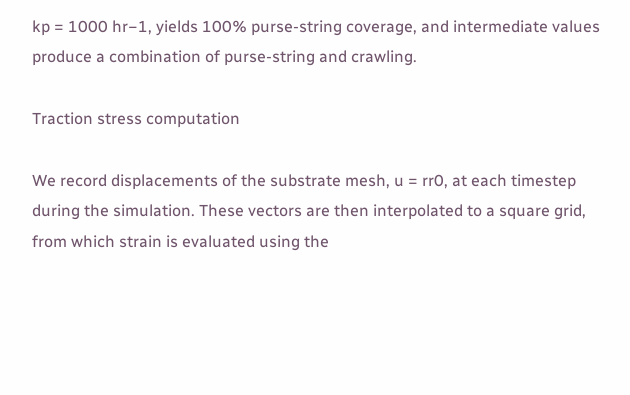kp = 1000 hr−1, yields 100% purse-string coverage, and intermediate values produce a combination of purse-string and crawling.

Traction stress computation

We record displacements of the substrate mesh, u = rr0, at each timestep during the simulation. These vectors are then interpolated to a square grid, from which strain is evaluated using the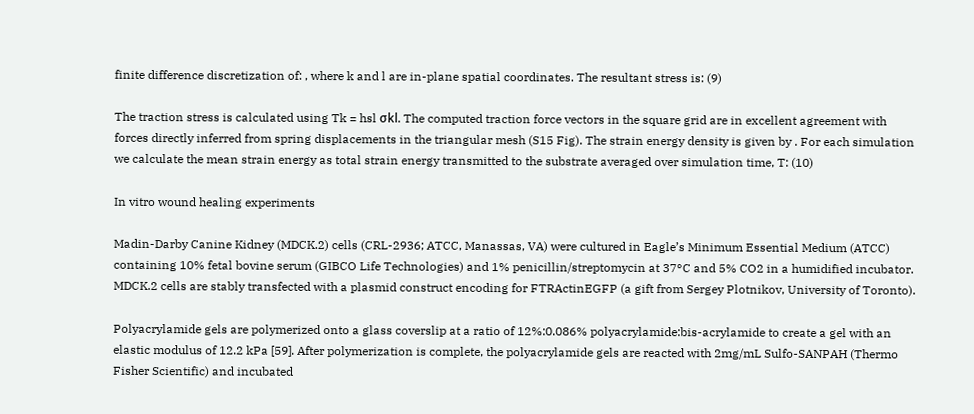finite difference discretization of: , where k and l are in-plane spatial coordinates. The resultant stress is: (9)

The traction stress is calculated using Tk = hsl σkl. The computed traction force vectors in the square grid are in excellent agreement with forces directly inferred from spring displacements in the triangular mesh (S15 Fig). The strain energy density is given by . For each simulation we calculate the mean strain energy as total strain energy transmitted to the substrate averaged over simulation time, T: (10)

In vitro wound healing experiments

Madin-Darby Canine Kidney (MDCK.2) cells (CRL-2936; ATCC, Manassas, VA) were cultured in Eagle’s Minimum Essential Medium (ATCC) containing 10% fetal bovine serum (GIBCO Life Technologies) and 1% penicillin/streptomycin at 37°C and 5% CO2 in a humidified incubator. MDCK.2 cells are stably transfected with a plasmid construct encoding for FTRActinEGFP (a gift from Sergey Plotnikov, University of Toronto).

Polyacrylamide gels are polymerized onto a glass coverslip at a ratio of 12%:0.086% polyacrylamide:bis-acrylamide to create a gel with an elastic modulus of 12.2 kPa [59]. After polymerization is complete, the polyacrylamide gels are reacted with 2mg/mL Sulfo-SANPAH (Thermo Fisher Scientific) and incubated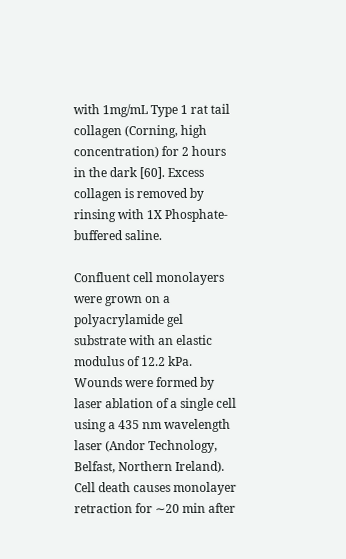with 1mg/mL Type 1 rat tail collagen (Corning, high concentration) for 2 hours in the dark [60]. Excess collagen is removed by rinsing with 1X Phosphate-buffered saline.

Confluent cell monolayers were grown on a polyacrylamide gel substrate with an elastic modulus of 12.2 kPa. Wounds were formed by laser ablation of a single cell using a 435 nm wavelength laser (Andor Technology, Belfast, Northern Ireland). Cell death causes monolayer retraction for ∼20 min after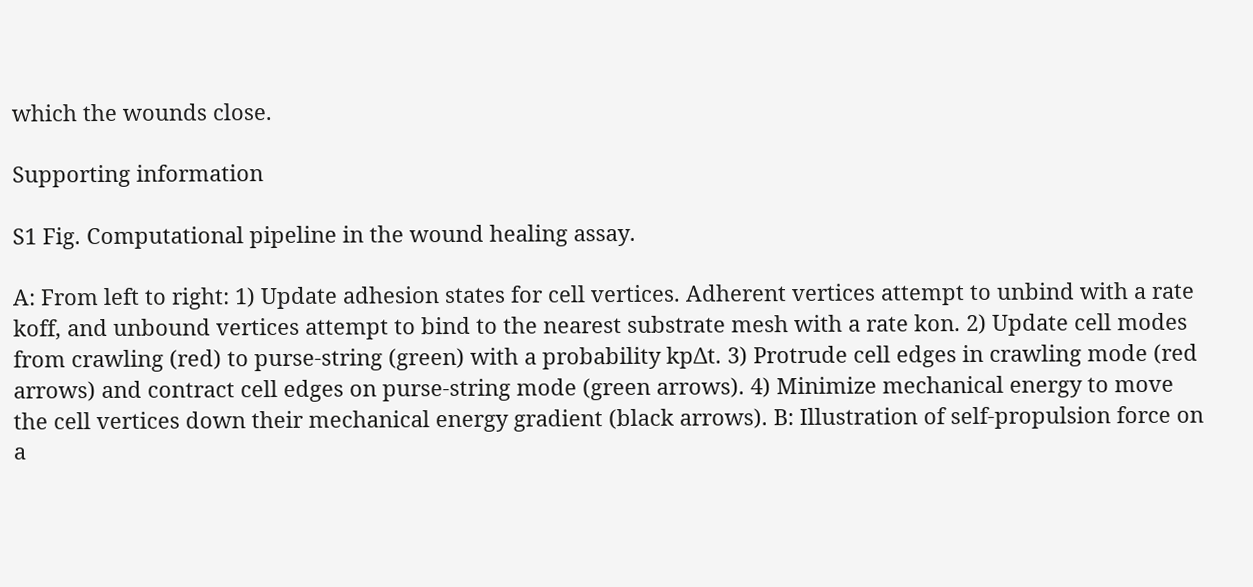which the wounds close.

Supporting information

S1 Fig. Computational pipeline in the wound healing assay.

A: From left to right: 1) Update adhesion states for cell vertices. Adherent vertices attempt to unbind with a rate koff, and unbound vertices attempt to bind to the nearest substrate mesh with a rate kon. 2) Update cell modes from crawling (red) to purse-string (green) with a probability kpΔt. 3) Protrude cell edges in crawling mode (red arrows) and contract cell edges on purse-string mode (green arrows). 4) Minimize mechanical energy to move the cell vertices down their mechanical energy gradient (black arrows). B: Illustration of self-propulsion force on a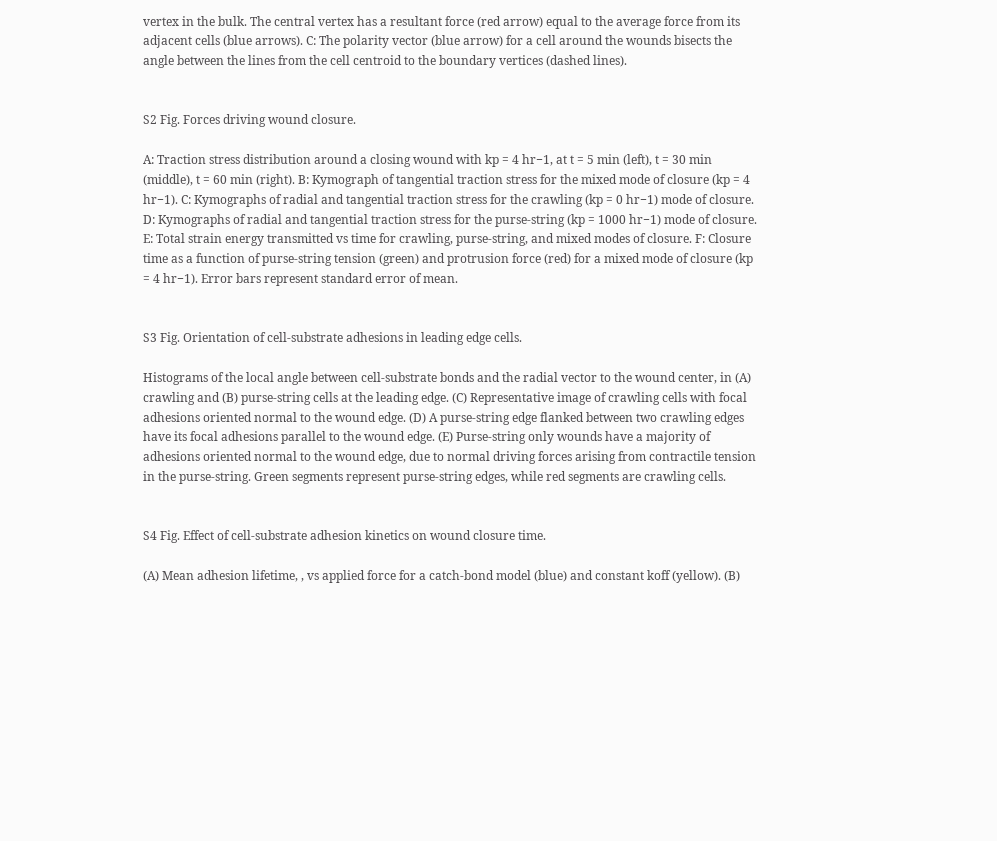vertex in the bulk. The central vertex has a resultant force (red arrow) equal to the average force from its adjacent cells (blue arrows). C: The polarity vector (blue arrow) for a cell around the wounds bisects the angle between the lines from the cell centroid to the boundary vertices (dashed lines).


S2 Fig. Forces driving wound closure.

A: Traction stress distribution around a closing wound with kp = 4 hr−1, at t = 5 min (left), t = 30 min (middle), t = 60 min (right). B: Kymograph of tangential traction stress for the mixed mode of closure (kp = 4 hr−1). C: Kymographs of radial and tangential traction stress for the crawling (kp = 0 hr−1) mode of closure. D: Kymographs of radial and tangential traction stress for the purse-string (kp = 1000 hr−1) mode of closure. E: Total strain energy transmitted vs time for crawling, purse-string, and mixed modes of closure. F: Closure time as a function of purse-string tension (green) and protrusion force (red) for a mixed mode of closure (kp = 4 hr−1). Error bars represent standard error of mean.


S3 Fig. Orientation of cell-substrate adhesions in leading edge cells.

Histograms of the local angle between cell-substrate bonds and the radial vector to the wound center, in (A) crawling and (B) purse-string cells at the leading edge. (C) Representative image of crawling cells with focal adhesions oriented normal to the wound edge. (D) A purse-string edge flanked between two crawling edges have its focal adhesions parallel to the wound edge. (E) Purse-string only wounds have a majority of adhesions oriented normal to the wound edge, due to normal driving forces arising from contractile tension in the purse-string. Green segments represent purse-string edges, while red segments are crawling cells.


S4 Fig. Effect of cell-substrate adhesion kinetics on wound closure time.

(A) Mean adhesion lifetime, , vs applied force for a catch-bond model (blue) and constant koff (yellow). (B)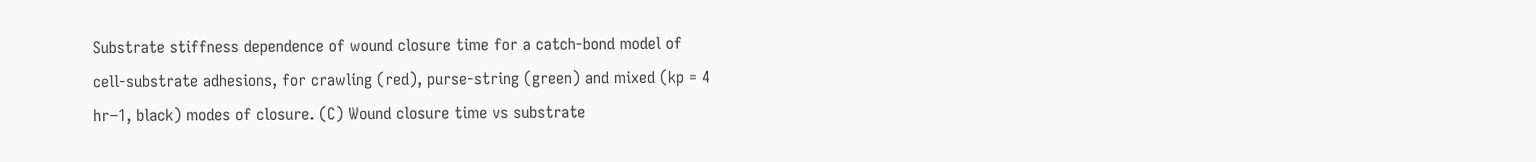Substrate stiffness dependence of wound closure time for a catch-bond model of cell-substrate adhesions, for crawling (red), purse-string (green) and mixed (kp = 4 hr−1, black) modes of closure. (C) Wound closure time vs substrate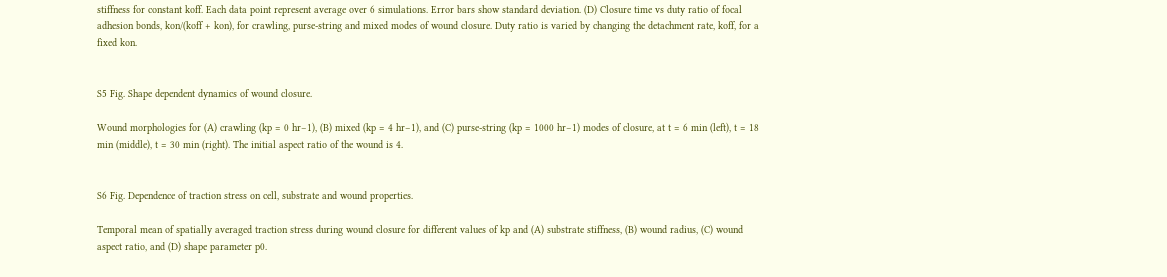stiffness for constant koff. Each data point represent average over 6 simulations. Error bars show standard deviation. (D) Closure time vs duty ratio of focal adhesion bonds, kon/(koff + kon), for crawling, purse-string and mixed modes of wound closure. Duty ratio is varied by changing the detachment rate, koff, for a fixed kon.


S5 Fig. Shape dependent dynamics of wound closure.

Wound morphologies for (A) crawling (kp = 0 hr−1), (B) mixed (kp = 4 hr−1), and (C) purse-string (kp = 1000 hr−1) modes of closure, at t = 6 min (left), t = 18 min (middle), t = 30 min (right). The initial aspect ratio of the wound is 4.


S6 Fig. Dependence of traction stress on cell, substrate and wound properties.

Temporal mean of spatially averaged traction stress during wound closure for different values of kp and (A) substrate stiffness, (B) wound radius, (C) wound aspect ratio, and (D) shape parameter p0.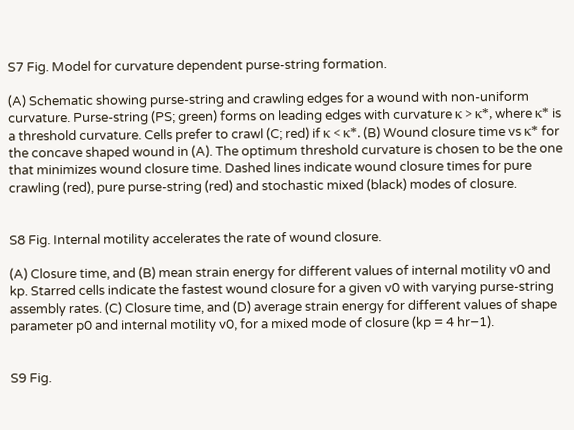S7 Fig. Model for curvature dependent purse-string formation.

(A) Schematic showing purse-string and crawling edges for a wound with non-uniform curvature. Purse-string (PS; green) forms on leading edges with curvature κ > κ*, where κ* is a threshold curvature. Cells prefer to crawl (C; red) if κ < κ*. (B) Wound closure time vs κ* for the concave shaped wound in (A). The optimum threshold curvature is chosen to be the one that minimizes wound closure time. Dashed lines indicate wound closure times for pure crawling (red), pure purse-string (red) and stochastic mixed (black) modes of closure.


S8 Fig. Internal motility accelerates the rate of wound closure.

(A) Closure time, and (B) mean strain energy for different values of internal motility v0 and kp. Starred cells indicate the fastest wound closure for a given v0 with varying purse-string assembly rates. (C) Closure time, and (D) average strain energy for different values of shape parameter p0 and internal motility v0, for a mixed mode of closure (kp = 4 hr−1).


S9 Fig.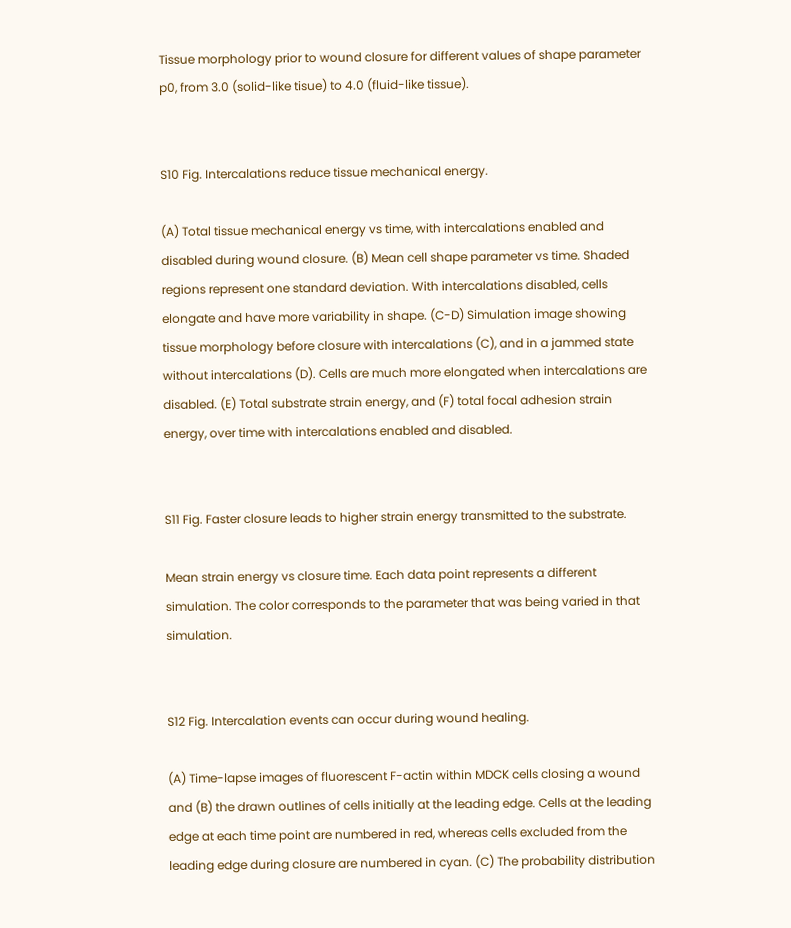Tissue morphology prior to wound closure for different values of shape parameter p0, from 3.0 (solid-like tisue) to 4.0 (fluid-like tissue).


S10 Fig. Intercalations reduce tissue mechanical energy.

(A) Total tissue mechanical energy vs time, with intercalations enabled and disabled during wound closure. (B) Mean cell shape parameter vs time. Shaded regions represent one standard deviation. With intercalations disabled, cells elongate and have more variability in shape. (C-D) Simulation image showing tissue morphology before closure with intercalations (C), and in a jammed state without intercalations (D). Cells are much more elongated when intercalations are disabled. (E) Total substrate strain energy, and (F) total focal adhesion strain energy, over time with intercalations enabled and disabled.


S11 Fig. Faster closure leads to higher strain energy transmitted to the substrate.

Mean strain energy vs closure time. Each data point represents a different simulation. The color corresponds to the parameter that was being varied in that simulation.


S12 Fig. Intercalation events can occur during wound healing.

(A) Time-lapse images of fluorescent F-actin within MDCK cells closing a wound and (B) the drawn outlines of cells initially at the leading edge. Cells at the leading edge at each time point are numbered in red, whereas cells excluded from the leading edge during closure are numbered in cyan. (C) The probability distribution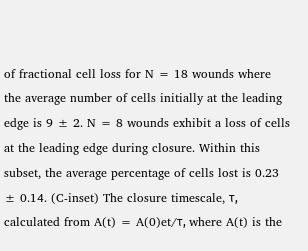of fractional cell loss for N = 18 wounds where the average number of cells initially at the leading edge is 9 ± 2. N = 8 wounds exhibit a loss of cells at the leading edge during closure. Within this subset, the average percentage of cells lost is 0.23 ± 0.14. (C-inset) The closure timescale, τ, calculated from A(t) = A(0)et/τ, where A(t) is the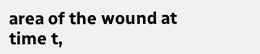area of the wound at time t,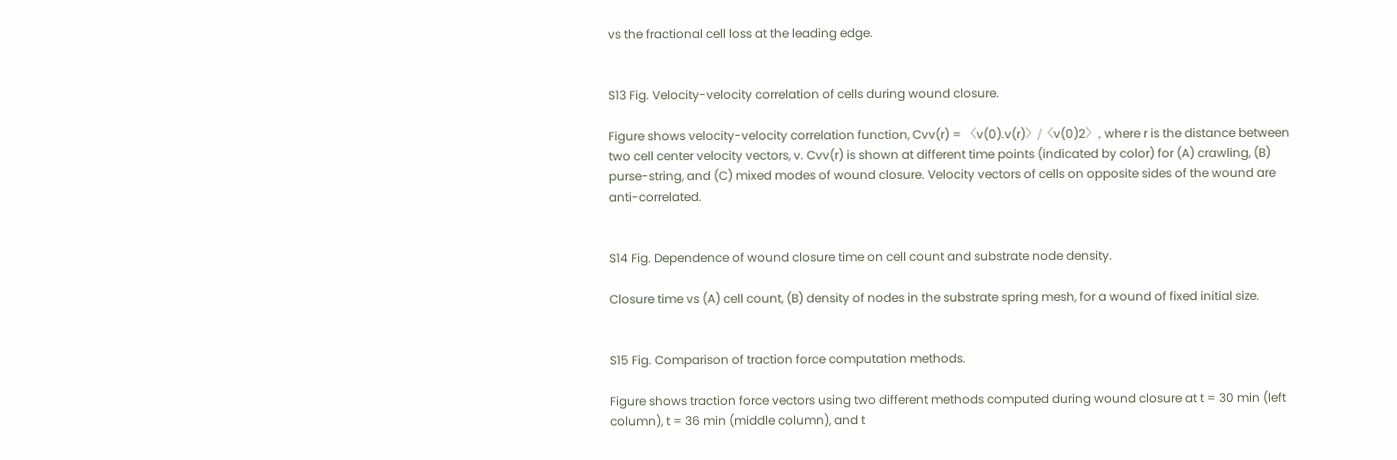vs the fractional cell loss at the leading edge.


S13 Fig. Velocity-velocity correlation of cells during wound closure.

Figure shows velocity-velocity correlation function, Cvv(r) = 〈v(0).v(r)〉/〈v(0)2〉, where r is the distance between two cell center velocity vectors, v. Cvv(r) is shown at different time points (indicated by color) for (A) crawling, (B) purse-string, and (C) mixed modes of wound closure. Velocity vectors of cells on opposite sides of the wound are anti-correlated.


S14 Fig. Dependence of wound closure time on cell count and substrate node density.

Closure time vs (A) cell count, (B) density of nodes in the substrate spring mesh, for a wound of fixed initial size.


S15 Fig. Comparison of traction force computation methods.

Figure shows traction force vectors using two different methods computed during wound closure at t = 30 min (left column), t = 36 min (middle column), and t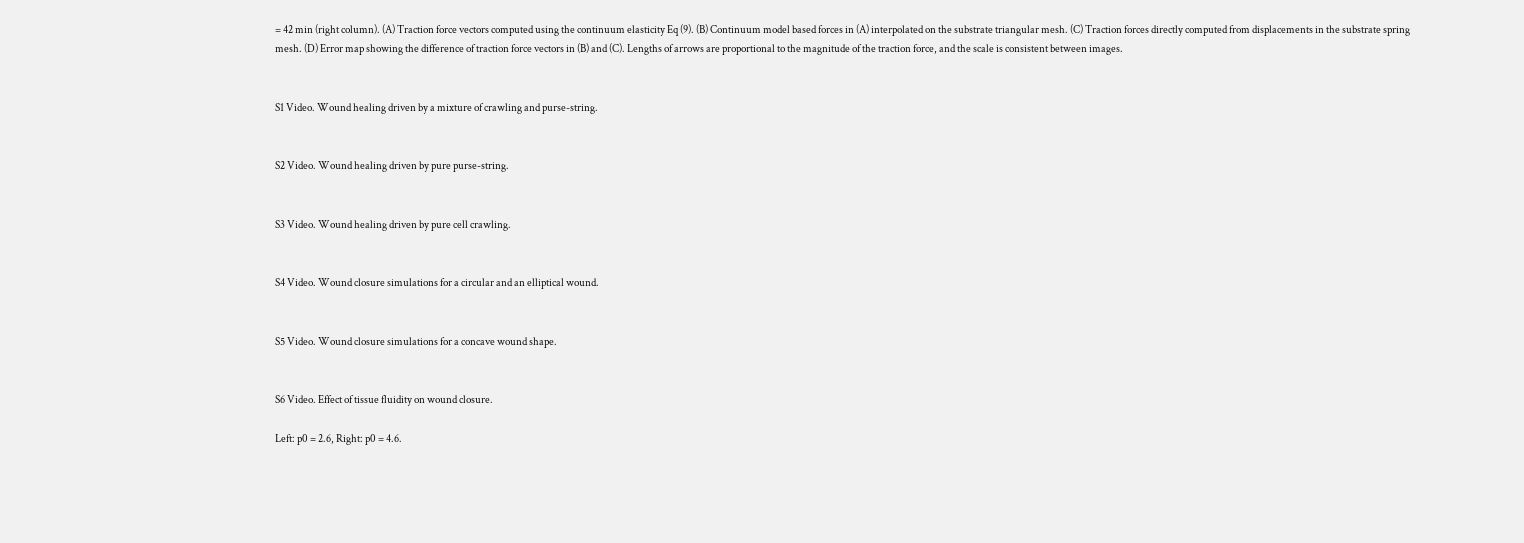= 42 min (right column). (A) Traction force vectors computed using the continuum elasticity Eq (9). (B) Continuum model based forces in (A) interpolated on the substrate triangular mesh. (C) Traction forces directly computed from displacements in the substrate spring mesh. (D) Error map showing the difference of traction force vectors in (B) and (C). Lengths of arrows are proportional to the magnitude of the traction force, and the scale is consistent between images.


S1 Video. Wound healing driven by a mixture of crawling and purse-string.


S2 Video. Wound healing driven by pure purse-string.


S3 Video. Wound healing driven by pure cell crawling.


S4 Video. Wound closure simulations for a circular and an elliptical wound.


S5 Video. Wound closure simulations for a concave wound shape.


S6 Video. Effect of tissue fluidity on wound closure.

Left: p0 = 2.6, Right: p0 = 4.6.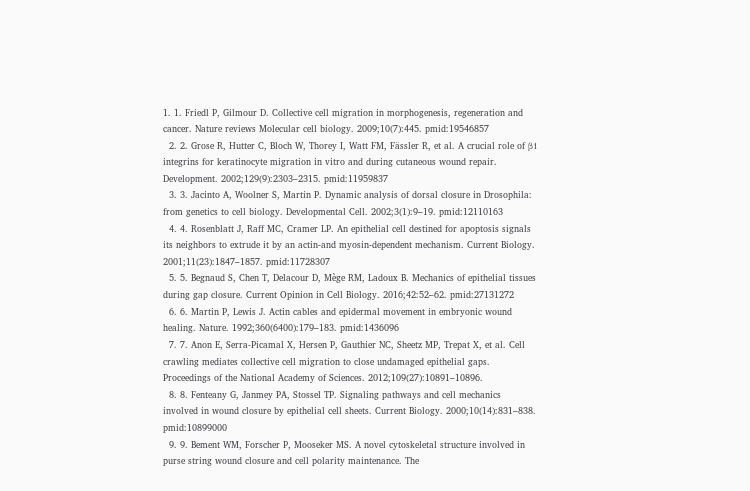1. 1. Friedl P, Gilmour D. Collective cell migration in morphogenesis, regeneration and cancer. Nature reviews Molecular cell biology. 2009;10(7):445. pmid:19546857
  2. 2. Grose R, Hutter C, Bloch W, Thorey I, Watt FM, Fässler R, et al. A crucial role of β1 integrins for keratinocyte migration in vitro and during cutaneous wound repair. Development. 2002;129(9):2303–2315. pmid:11959837
  3. 3. Jacinto A, Woolner S, Martin P. Dynamic analysis of dorsal closure in Drosophila: from genetics to cell biology. Developmental Cell. 2002;3(1):9–19. pmid:12110163
  4. 4. Rosenblatt J, Raff MC, Cramer LP. An epithelial cell destined for apoptosis signals its neighbors to extrude it by an actin-and myosin-dependent mechanism. Current Biology. 2001;11(23):1847–1857. pmid:11728307
  5. 5. Begnaud S, Chen T, Delacour D, Mège RM, Ladoux B. Mechanics of epithelial tissues during gap closure. Current Opinion in Cell Biology. 2016;42:52–62. pmid:27131272
  6. 6. Martin P, Lewis J. Actin cables and epidermal movement in embryonic wound healing. Nature. 1992;360(6400):179–183. pmid:1436096
  7. 7. Anon E, Serra-Picamal X, Hersen P, Gauthier NC, Sheetz MP, Trepat X, et al. Cell crawling mediates collective cell migration to close undamaged epithelial gaps. Proceedings of the National Academy of Sciences. 2012;109(27):10891–10896.
  8. 8. Fenteany G, Janmey PA, Stossel TP. Signaling pathways and cell mechanics involved in wound closure by epithelial cell sheets. Current Biology. 2000;10(14):831–838. pmid:10899000
  9. 9. Bement WM, Forscher P, Mooseker MS. A novel cytoskeletal structure involved in purse string wound closure and cell polarity maintenance. The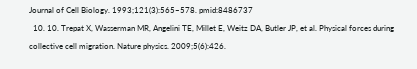Journal of Cell Biology. 1993;121(3):565–578. pmid:8486737
  10. 10. Trepat X, Wasserman MR, Angelini TE, Millet E, Weitz DA, Butler JP, et al. Physical forces during collective cell migration. Nature physics. 2009;5(6):426.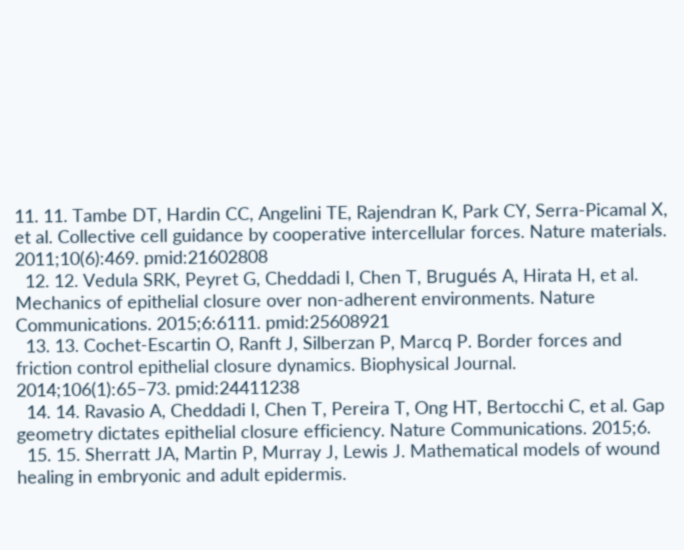11. 11. Tambe DT, Hardin CC, Angelini TE, Rajendran K, Park CY, Serra-Picamal X, et al. Collective cell guidance by cooperative intercellular forces. Nature materials. 2011;10(6):469. pmid:21602808
  12. 12. Vedula SRK, Peyret G, Cheddadi I, Chen T, Brugués A, Hirata H, et al. Mechanics of epithelial closure over non-adherent environments. Nature Communications. 2015;6:6111. pmid:25608921
  13. 13. Cochet-Escartin O, Ranft J, Silberzan P, Marcq P. Border forces and friction control epithelial closure dynamics. Biophysical Journal. 2014;106(1):65–73. pmid:24411238
  14. 14. Ravasio A, Cheddadi I, Chen T, Pereira T, Ong HT, Bertocchi C, et al. Gap geometry dictates epithelial closure efficiency. Nature Communications. 2015;6.
  15. 15. Sherratt JA, Martin P, Murray J, Lewis J. Mathematical models of wound healing in embryonic and adult epidermis.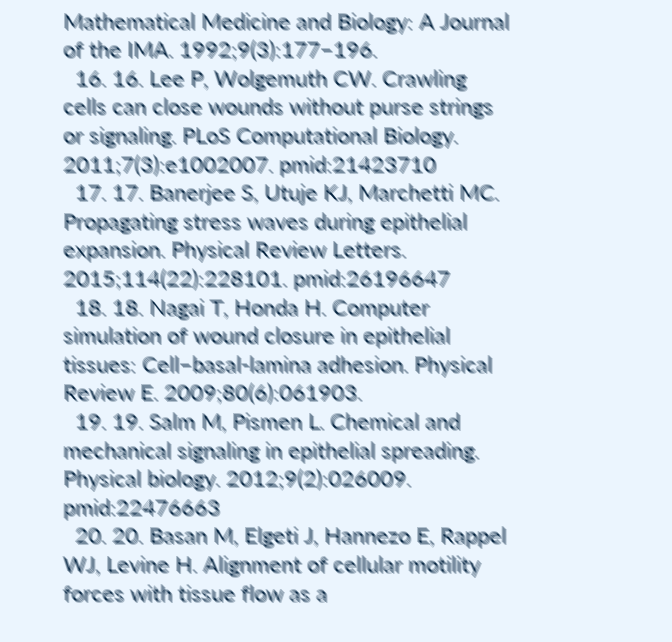Mathematical Medicine and Biology: A Journal of the IMA. 1992;9(3):177–196.
  16. 16. Lee P, Wolgemuth CW. Crawling cells can close wounds without purse strings or signaling. PLoS Computational Biology. 2011;7(3):e1002007. pmid:21423710
  17. 17. Banerjee S, Utuje KJ, Marchetti MC. Propagating stress waves during epithelial expansion. Physical Review Letters. 2015;114(22):228101. pmid:26196647
  18. 18. Nagai T, Honda H. Computer simulation of wound closure in epithelial tissues: Cell–basal-lamina adhesion. Physical Review E. 2009;80(6):061903.
  19. 19. Salm M, Pismen L. Chemical and mechanical signaling in epithelial spreading. Physical biology. 2012;9(2):026009. pmid:22476663
  20. 20. Basan M, Elgeti J, Hannezo E, Rappel WJ, Levine H. Alignment of cellular motility forces with tissue flow as a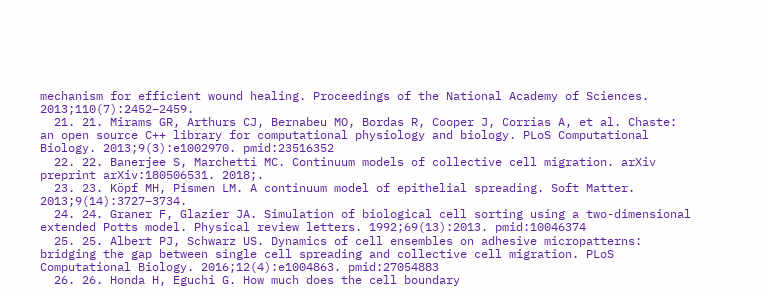mechanism for efficient wound healing. Proceedings of the National Academy of Sciences. 2013;110(7):2452–2459.
  21. 21. Mirams GR, Arthurs CJ, Bernabeu MO, Bordas R, Cooper J, Corrias A, et al. Chaste: an open source C++ library for computational physiology and biology. PLoS Computational Biology. 2013;9(3):e1002970. pmid:23516352
  22. 22. Banerjee S, Marchetti MC. Continuum models of collective cell migration. arXiv preprint arXiv:180506531. 2018;.
  23. 23. Köpf MH, Pismen LM. A continuum model of epithelial spreading. Soft Matter. 2013;9(14):3727–3734.
  24. 24. Graner F, Glazier JA. Simulation of biological cell sorting using a two-dimensional extended Potts model. Physical review letters. 1992;69(13):2013. pmid:10046374
  25. 25. Albert PJ, Schwarz US. Dynamics of cell ensembles on adhesive micropatterns: bridging the gap between single cell spreading and collective cell migration. PLoS Computational Biology. 2016;12(4):e1004863. pmid:27054883
  26. 26. Honda H, Eguchi G. How much does the cell boundary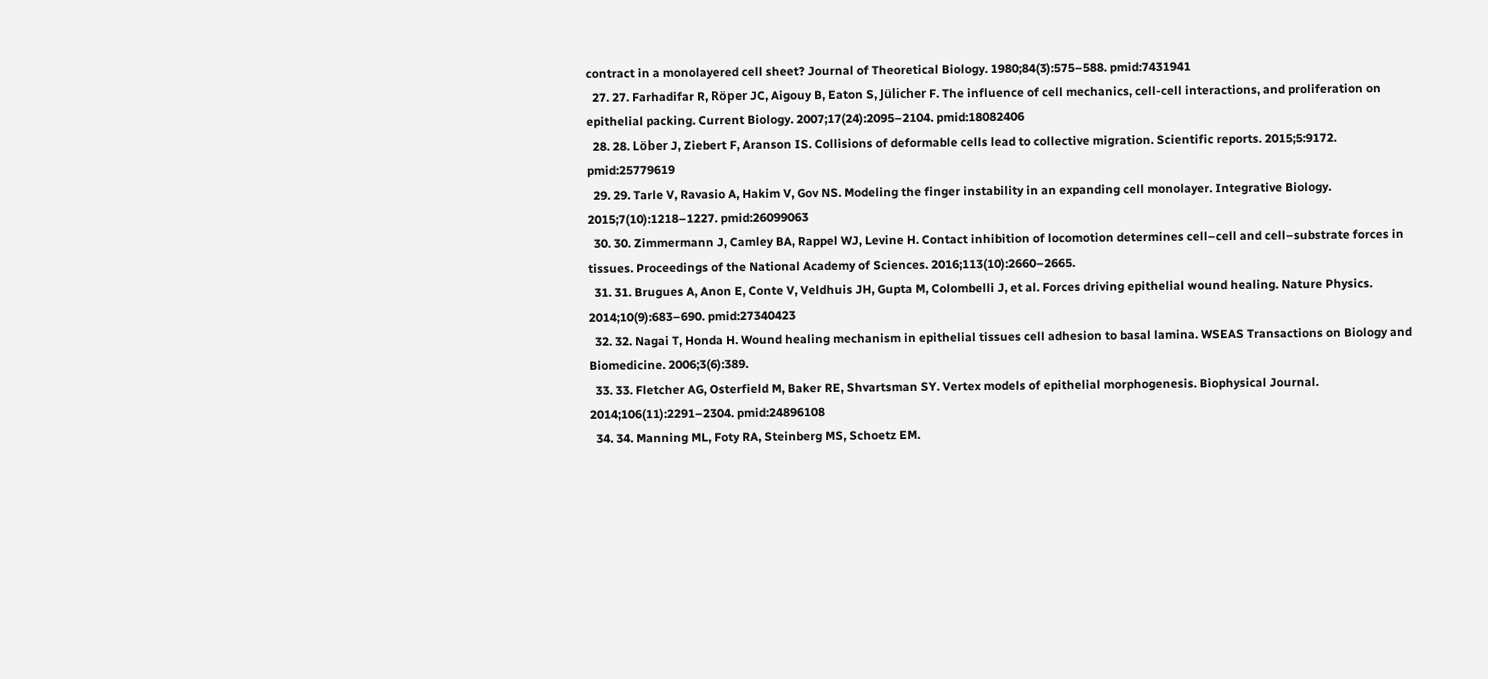contract in a monolayered cell sheet? Journal of Theoretical Biology. 1980;84(3):575–588. pmid:7431941
  27. 27. Farhadifar R, Röper JC, Aigouy B, Eaton S, Jülicher F. The influence of cell mechanics, cell-cell interactions, and proliferation on epithelial packing. Current Biology. 2007;17(24):2095–2104. pmid:18082406
  28. 28. Löber J, Ziebert F, Aranson IS. Collisions of deformable cells lead to collective migration. Scientific reports. 2015;5:9172. pmid:25779619
  29. 29. Tarle V, Ravasio A, Hakim V, Gov NS. Modeling the finger instability in an expanding cell monolayer. Integrative Biology. 2015;7(10):1218–1227. pmid:26099063
  30. 30. Zimmermann J, Camley BA, Rappel WJ, Levine H. Contact inhibition of locomotion determines cell–cell and cell–substrate forces in tissues. Proceedings of the National Academy of Sciences. 2016;113(10):2660–2665.
  31. 31. Brugues A, Anon E, Conte V, Veldhuis JH, Gupta M, Colombelli J, et al. Forces driving epithelial wound healing. Nature Physics. 2014;10(9):683–690. pmid:27340423
  32. 32. Nagai T, Honda H. Wound healing mechanism in epithelial tissues cell adhesion to basal lamina. WSEAS Transactions on Biology and Biomedicine. 2006;3(6):389.
  33. 33. Fletcher AG, Osterfield M, Baker RE, Shvartsman SY. Vertex models of epithelial morphogenesis. Biophysical Journal. 2014;106(11):2291–2304. pmid:24896108
  34. 34. Manning ML, Foty RA, Steinberg MS, Schoetz EM.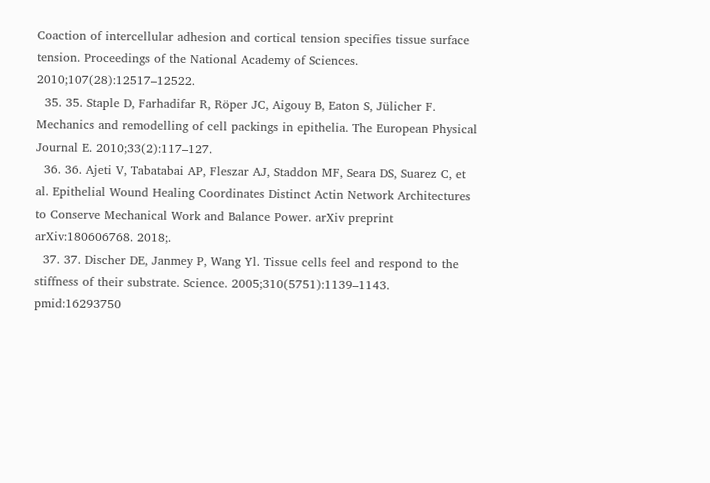Coaction of intercellular adhesion and cortical tension specifies tissue surface tension. Proceedings of the National Academy of Sciences. 2010;107(28):12517–12522.
  35. 35. Staple D, Farhadifar R, Röper JC, Aigouy B, Eaton S, Jülicher F. Mechanics and remodelling of cell packings in epithelia. The European Physical Journal E. 2010;33(2):117–127.
  36. 36. Ajeti V, Tabatabai AP, Fleszar AJ, Staddon MF, Seara DS, Suarez C, et al. Epithelial Wound Healing Coordinates Distinct Actin Network Architectures to Conserve Mechanical Work and Balance Power. arXiv preprint arXiv:180606768. 2018;.
  37. 37. Discher DE, Janmey P, Wang Yl. Tissue cells feel and respond to the stiffness of their substrate. Science. 2005;310(5751):1139–1143. pmid:16293750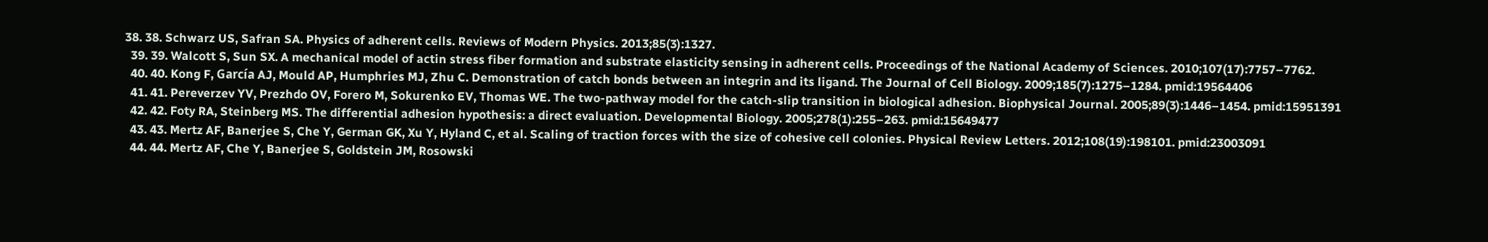38. 38. Schwarz US, Safran SA. Physics of adherent cells. Reviews of Modern Physics. 2013;85(3):1327.
  39. 39. Walcott S, Sun SX. A mechanical model of actin stress fiber formation and substrate elasticity sensing in adherent cells. Proceedings of the National Academy of Sciences. 2010;107(17):7757–7762.
  40. 40. Kong F, García AJ, Mould AP, Humphries MJ, Zhu C. Demonstration of catch bonds between an integrin and its ligand. The Journal of Cell Biology. 2009;185(7):1275–1284. pmid:19564406
  41. 41. Pereverzev YV, Prezhdo OV, Forero M, Sokurenko EV, Thomas WE. The two-pathway model for the catch-slip transition in biological adhesion. Biophysical Journal. 2005;89(3):1446–1454. pmid:15951391
  42. 42. Foty RA, Steinberg MS. The differential adhesion hypothesis: a direct evaluation. Developmental Biology. 2005;278(1):255–263. pmid:15649477
  43. 43. Mertz AF, Banerjee S, Che Y, German GK, Xu Y, Hyland C, et al. Scaling of traction forces with the size of cohesive cell colonies. Physical Review Letters. 2012;108(19):198101. pmid:23003091
  44. 44. Mertz AF, Che Y, Banerjee S, Goldstein JM, Rosowski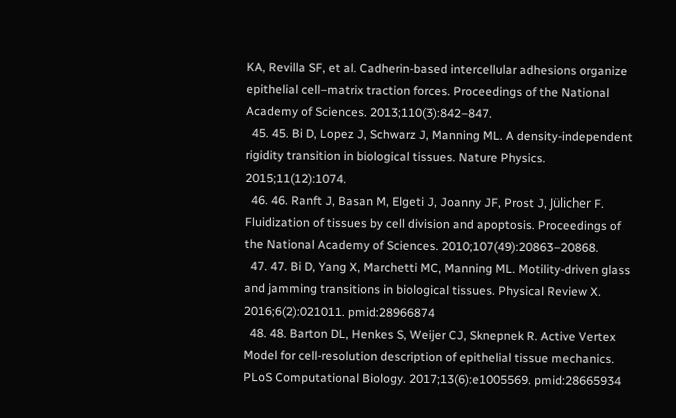KA, Revilla SF, et al. Cadherin-based intercellular adhesions organize epithelial cell–matrix traction forces. Proceedings of the National Academy of Sciences. 2013;110(3):842–847.
  45. 45. Bi D, Lopez J, Schwarz J, Manning ML. A density-independent rigidity transition in biological tissues. Nature Physics. 2015;11(12):1074.
  46. 46. Ranft J, Basan M, Elgeti J, Joanny JF, Prost J, Jülicher F. Fluidization of tissues by cell division and apoptosis. Proceedings of the National Academy of Sciences. 2010;107(49):20863–20868.
  47. 47. Bi D, Yang X, Marchetti MC, Manning ML. Motility-driven glass and jamming transitions in biological tissues. Physical Review X. 2016;6(2):021011. pmid:28966874
  48. 48. Barton DL, Henkes S, Weijer CJ, Sknepnek R. Active Vertex Model for cell-resolution description of epithelial tissue mechanics. PLoS Computational Biology. 2017;13(6):e1005569. pmid:28665934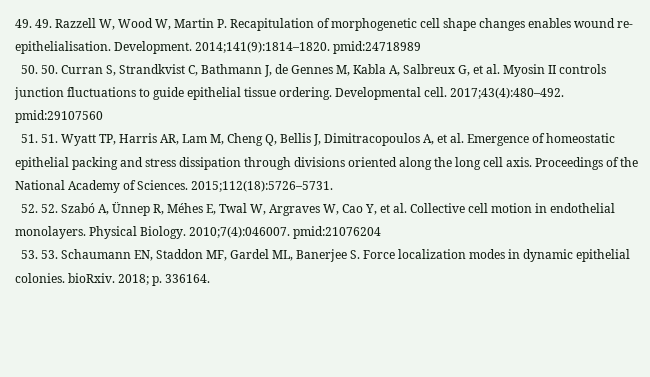49. 49. Razzell W, Wood W, Martin P. Recapitulation of morphogenetic cell shape changes enables wound re-epithelialisation. Development. 2014;141(9):1814–1820. pmid:24718989
  50. 50. Curran S, Strandkvist C, Bathmann J, de Gennes M, Kabla A, Salbreux G, et al. Myosin II controls junction fluctuations to guide epithelial tissue ordering. Developmental cell. 2017;43(4):480–492. pmid:29107560
  51. 51. Wyatt TP, Harris AR, Lam M, Cheng Q, Bellis J, Dimitracopoulos A, et al. Emergence of homeostatic epithelial packing and stress dissipation through divisions oriented along the long cell axis. Proceedings of the National Academy of Sciences. 2015;112(18):5726–5731.
  52. 52. Szabó A, Ünnep R, Méhes E, Twal W, Argraves W, Cao Y, et al. Collective cell motion in endothelial monolayers. Physical Biology. 2010;7(4):046007. pmid:21076204
  53. 53. Schaumann EN, Staddon MF, Gardel ML, Banerjee S. Force localization modes in dynamic epithelial colonies. bioRxiv. 2018; p. 336164.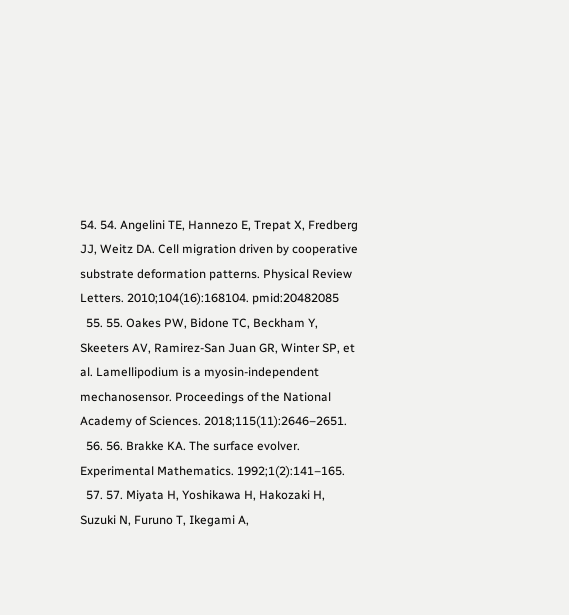54. 54. Angelini TE, Hannezo E, Trepat X, Fredberg JJ, Weitz DA. Cell migration driven by cooperative substrate deformation patterns. Physical Review Letters. 2010;104(16):168104. pmid:20482085
  55. 55. Oakes PW, Bidone TC, Beckham Y, Skeeters AV, Ramirez-San Juan GR, Winter SP, et al. Lamellipodium is a myosin-independent mechanosensor. Proceedings of the National Academy of Sciences. 2018;115(11):2646–2651.
  56. 56. Brakke KA. The surface evolver. Experimental Mathematics. 1992;1(2):141–165.
  57. 57. Miyata H, Yoshikawa H, Hakozaki H, Suzuki N, Furuno T, Ikegami A,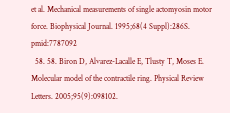et al. Mechanical measurements of single actomyosin motor force. Biophysical Journal. 1995;68(4 Suppl):286S. pmid:7787092
  58. 58. Biron D, Alvarez-Lacalle E, Tlusty T, Moses E. Molecular model of the contractile ring. Physical Review Letters. 2005;95(9):098102.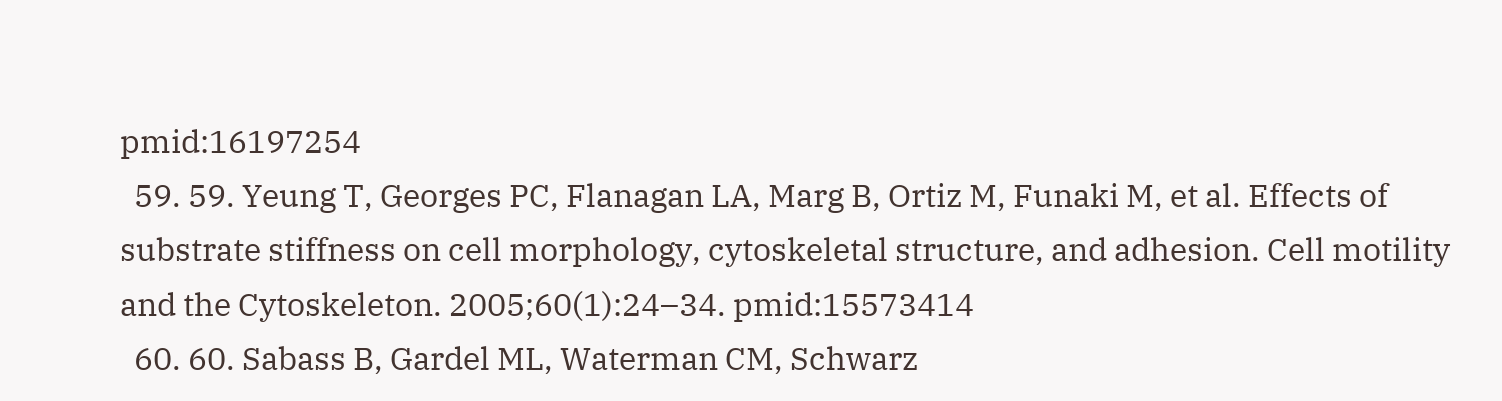pmid:16197254
  59. 59. Yeung T, Georges PC, Flanagan LA, Marg B, Ortiz M, Funaki M, et al. Effects of substrate stiffness on cell morphology, cytoskeletal structure, and adhesion. Cell motility and the Cytoskeleton. 2005;60(1):24–34. pmid:15573414
  60. 60. Sabass B, Gardel ML, Waterman CM, Schwarz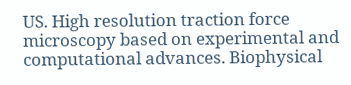US. High resolution traction force microscopy based on experimental and computational advances. Biophysical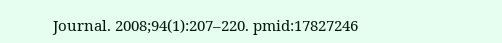Journal. 2008;94(1):207–220. pmid:17827246